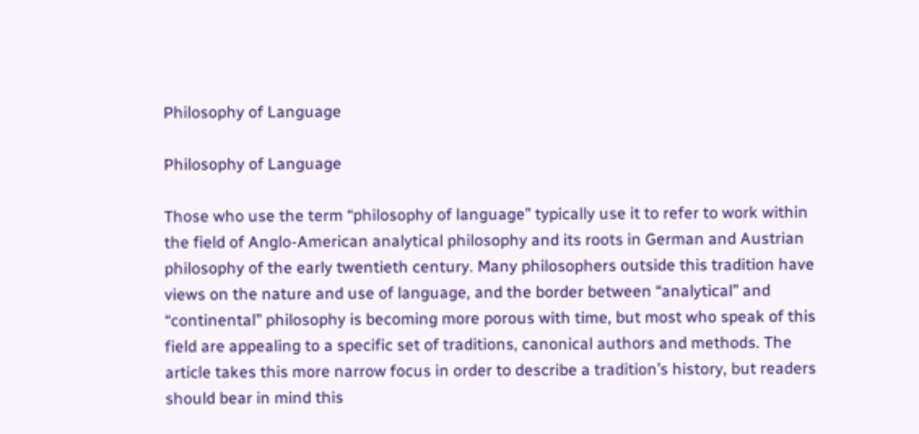Philosophy of Language

Philosophy of Language

Those who use the term “philosophy of language” typically use it to refer to work within the field of Anglo-American analytical philosophy and its roots in German and Austrian philosophy of the early twentieth century. Many philosophers outside this tradition have views on the nature and use of language, and the border between “analytical” and “continental” philosophy is becoming more porous with time, but most who speak of this field are appealing to a specific set of traditions, canonical authors and methods. The article takes this more narrow focus in order to describe a tradition’s history, but readers should bear in mind this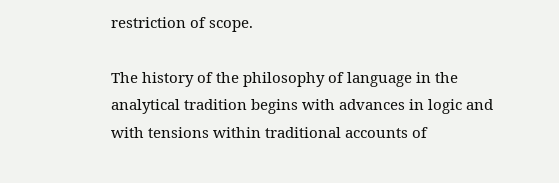restriction of scope.

The history of the philosophy of language in the analytical tradition begins with advances in logic and with tensions within traditional accounts of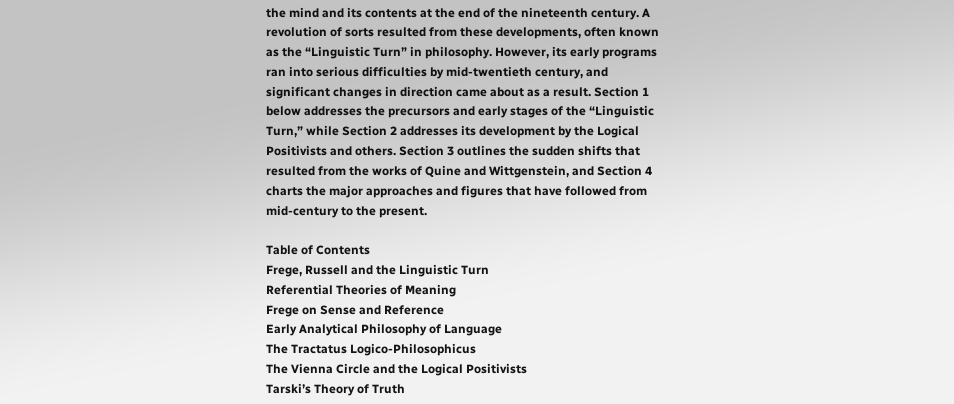the mind and its contents at the end of the nineteenth century. A revolution of sorts resulted from these developments, often known as the “Linguistic Turn” in philosophy. However, its early programs ran into serious difficulties by mid-twentieth century, and significant changes in direction came about as a result. Section 1 below addresses the precursors and early stages of the “Linguistic Turn,” while Section 2 addresses its development by the Logical Positivists and others. Section 3 outlines the sudden shifts that resulted from the works of Quine and Wittgenstein, and Section 4 charts the major approaches and figures that have followed from mid-century to the present.

Table of Contents
Frege, Russell and the Linguistic Turn
Referential Theories of Meaning
Frege on Sense and Reference
Early Analytical Philosophy of Language
The Tractatus Logico-Philosophicus
The Vienna Circle and the Logical Positivists
Tarski’s Theory of Truth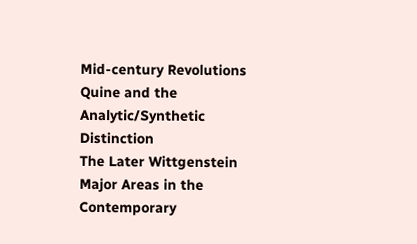Mid-century Revolutions
Quine and the Analytic/Synthetic Distinction
The Later Wittgenstein
Major Areas in the Contemporary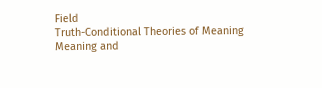Field
Truth-Conditional Theories of Meaning
Meaning and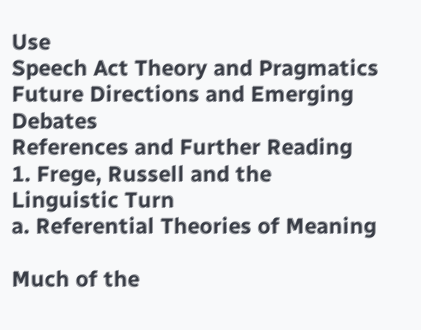Use
Speech Act Theory and Pragmatics
Future Directions and Emerging Debates
References and Further Reading
1. Frege, Russell and the Linguistic Turn
a. Referential Theories of Meaning

Much of the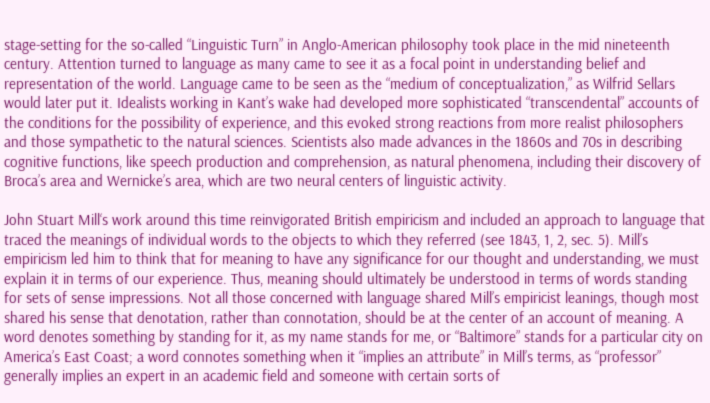stage-setting for the so-called “Linguistic Turn” in Anglo-American philosophy took place in the mid nineteenth century. Attention turned to language as many came to see it as a focal point in understanding belief and representation of the world. Language came to be seen as the “medium of conceptualization,” as Wilfrid Sellars would later put it. Idealists working in Kant’s wake had developed more sophisticated “transcendental” accounts of the conditions for the possibility of experience, and this evoked strong reactions from more realist philosophers and those sympathetic to the natural sciences. Scientists also made advances in the 1860s and 70s in describing cognitive functions, like speech production and comprehension, as natural phenomena, including their discovery of Broca’s area and Wernicke’s area, which are two neural centers of linguistic activity.

John Stuart Mill‘s work around this time reinvigorated British empiricism and included an approach to language that traced the meanings of individual words to the objects to which they referred (see 1843, 1, 2, sec. 5). Mill’s empiricism led him to think that for meaning to have any significance for our thought and understanding, we must explain it in terms of our experience. Thus, meaning should ultimately be understood in terms of words standing for sets of sense impressions. Not all those concerned with language shared Mill’s empiricist leanings, though most shared his sense that denotation, rather than connotation, should be at the center of an account of meaning. A word denotes something by standing for it, as my name stands for me, or “Baltimore” stands for a particular city on America’s East Coast; a word connotes something when it “implies an attribute” in Mill’s terms, as “professor” generally implies an expert in an academic field and someone with certain sorts of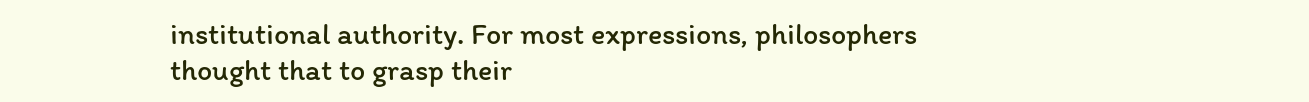institutional authority. For most expressions, philosophers thought that to grasp their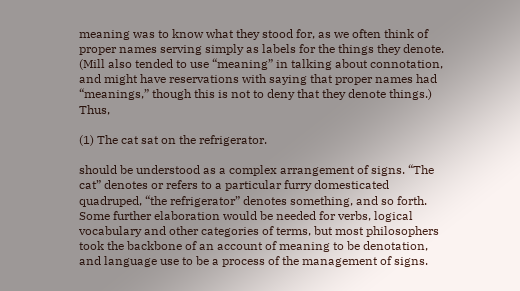meaning was to know what they stood for, as we often think of proper names serving simply as labels for the things they denote. (Mill also tended to use “meaning” in talking about connotation, and might have reservations with saying that proper names had “meanings,” though this is not to deny that they denote things.) Thus,

(1) The cat sat on the refrigerator.

should be understood as a complex arrangement of signs. “The cat” denotes or refers to a particular furry domesticated quadruped, “the refrigerator” denotes something, and so forth. Some further elaboration would be needed for verbs, logical vocabulary and other categories of terms, but most philosophers took the backbone of an account of meaning to be denotation, and language use to be a process of the management of signs.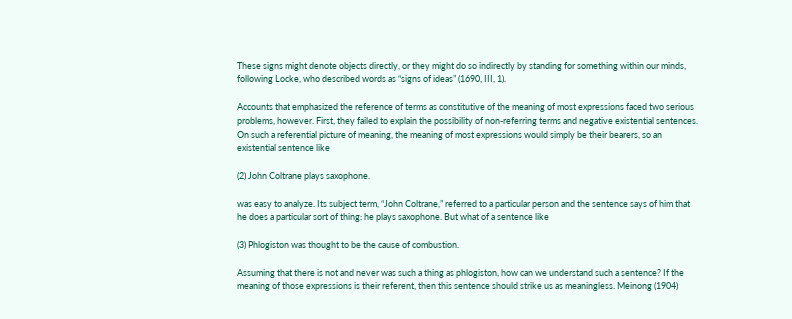These signs might denote objects directly, or they might do so indirectly by standing for something within our minds, following Locke, who described words as “signs of ideas” (1690, III, 1).

Accounts that emphasized the reference of terms as constitutive of the meaning of most expressions faced two serious problems, however. First, they failed to explain the possibility of non-referring terms and negative existential sentences. On such a referential picture of meaning, the meaning of most expressions would simply be their bearers, so an existential sentence like

(2) John Coltrane plays saxophone.

was easy to analyze. Its subject term, “John Coltrane,” referred to a particular person and the sentence says of him that he does a particular sort of thing: he plays saxophone. But what of a sentence like

(3) Phlogiston was thought to be the cause of combustion.

Assuming that there is not and never was such a thing as phlogiston, how can we understand such a sentence? If the meaning of those expressions is their referent, then this sentence should strike us as meaningless. Meinong (1904)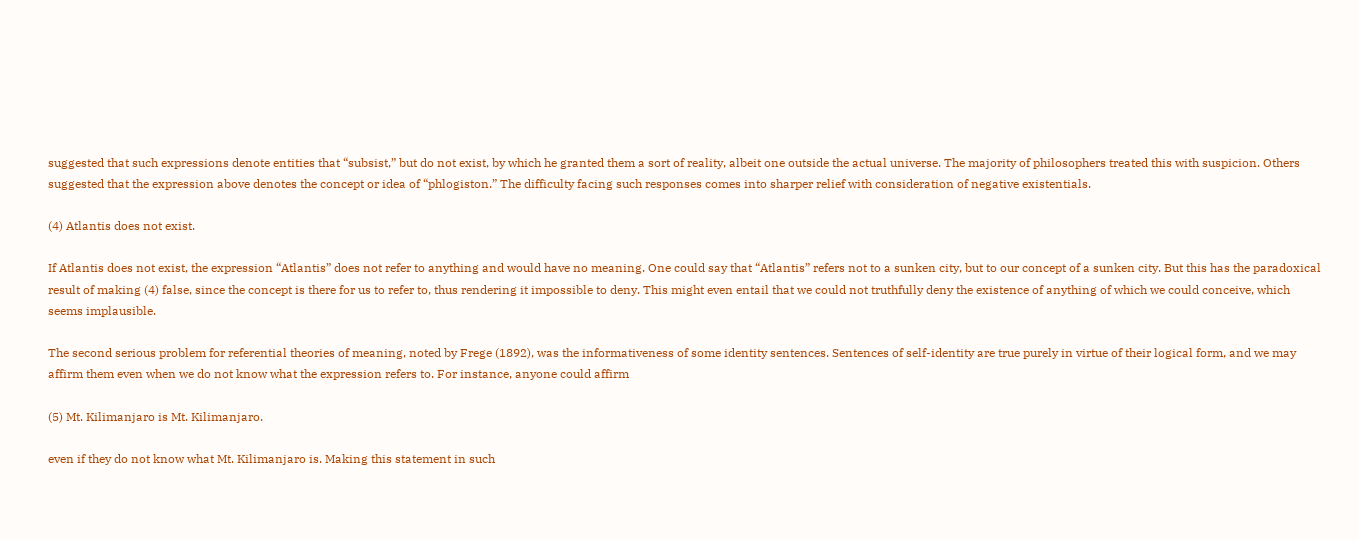suggested that such expressions denote entities that “subsist,” but do not exist, by which he granted them a sort of reality, albeit one outside the actual universe. The majority of philosophers treated this with suspicion. Others suggested that the expression above denotes the concept or idea of “phlogiston.” The difficulty facing such responses comes into sharper relief with consideration of negative existentials.

(4) Atlantis does not exist.

If Atlantis does not exist, the expression “Atlantis” does not refer to anything and would have no meaning. One could say that “Atlantis” refers not to a sunken city, but to our concept of a sunken city. But this has the paradoxical result of making (4) false, since the concept is there for us to refer to, thus rendering it impossible to deny. This might even entail that we could not truthfully deny the existence of anything of which we could conceive, which seems implausible.

The second serious problem for referential theories of meaning, noted by Frege (1892), was the informativeness of some identity sentences. Sentences of self-identity are true purely in virtue of their logical form, and we may affirm them even when we do not know what the expression refers to. For instance, anyone could affirm

(5) Mt. Kilimanjaro is Mt. Kilimanjaro.

even if they do not know what Mt. Kilimanjaro is. Making this statement in such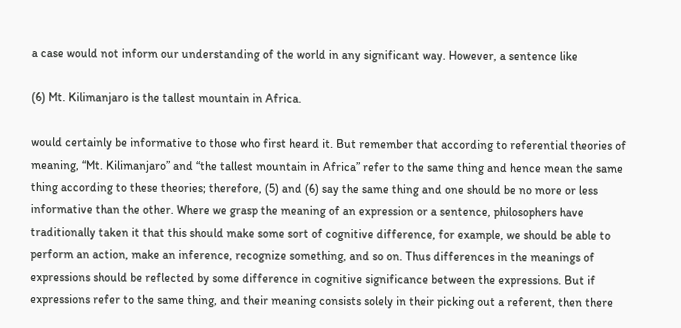a case would not inform our understanding of the world in any significant way. However, a sentence like

(6) Mt. Kilimanjaro is the tallest mountain in Africa.

would certainly be informative to those who first heard it. But remember that according to referential theories of meaning, “Mt. Kilimanjaro” and “the tallest mountain in Africa” refer to the same thing and hence mean the same thing according to these theories; therefore, (5) and (6) say the same thing and one should be no more or less informative than the other. Where we grasp the meaning of an expression or a sentence, philosophers have traditionally taken it that this should make some sort of cognitive difference, for example, we should be able to perform an action, make an inference, recognize something, and so on. Thus differences in the meanings of expressions should be reflected by some difference in cognitive significance between the expressions. But if expressions refer to the same thing, and their meaning consists solely in their picking out a referent, then there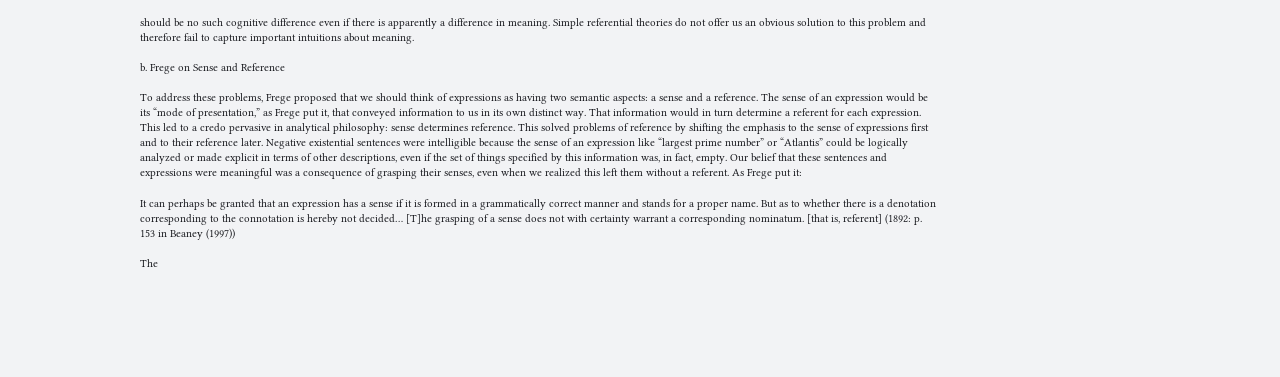should be no such cognitive difference even if there is apparently a difference in meaning. Simple referential theories do not offer us an obvious solution to this problem and therefore fail to capture important intuitions about meaning.

b. Frege on Sense and Reference

To address these problems, Frege proposed that we should think of expressions as having two semantic aspects: a sense and a reference. The sense of an expression would be its “mode of presentation,” as Frege put it, that conveyed information to us in its own distinct way. That information would in turn determine a referent for each expression. This led to a credo pervasive in analytical philosophy: sense determines reference. This solved problems of reference by shifting the emphasis to the sense of expressions first and to their reference later. Negative existential sentences were intelligible because the sense of an expression like “largest prime number” or “Atlantis” could be logically analyzed or made explicit in terms of other descriptions, even if the set of things specified by this information was, in fact, empty. Our belief that these sentences and expressions were meaningful was a consequence of grasping their senses, even when we realized this left them without a referent. As Frege put it:

It can perhaps be granted that an expression has a sense if it is formed in a grammatically correct manner and stands for a proper name. But as to whether there is a denotation corresponding to the connotation is hereby not decided… [T]he grasping of a sense does not with certainty warrant a corresponding nominatum. [that is, referent] (1892: p. 153 in Beaney (1997))

The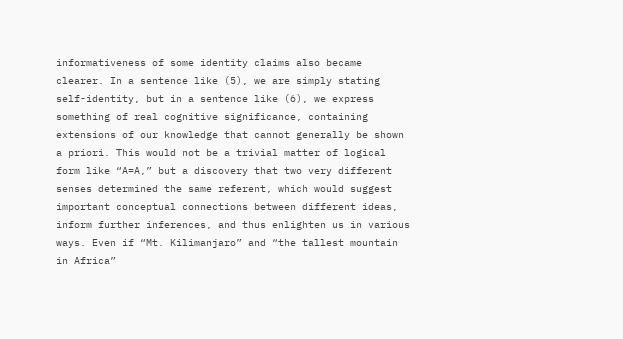informativeness of some identity claims also became clearer. In a sentence like (5), we are simply stating self-identity, but in a sentence like (6), we express something of real cognitive significance, containing extensions of our knowledge that cannot generally be shown a priori. This would not be a trivial matter of logical form like “A=A,” but a discovery that two very different senses determined the same referent, which would suggest important conceptual connections between different ideas, inform further inferences, and thus enlighten us in various ways. Even if “Mt. Kilimanjaro” and “the tallest mountain in Africa”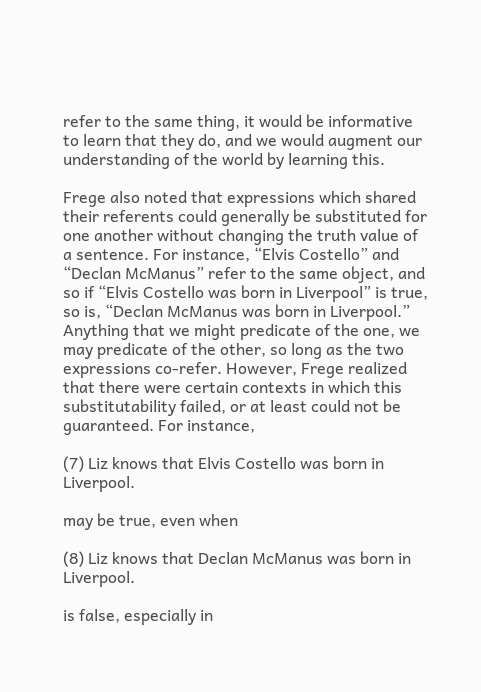refer to the same thing, it would be informative to learn that they do, and we would augment our understanding of the world by learning this.

Frege also noted that expressions which shared their referents could generally be substituted for one another without changing the truth value of a sentence. For instance, “Elvis Costello” and “Declan McManus” refer to the same object, and so if “Elvis Costello was born in Liverpool” is true, so is, “Declan McManus was born in Liverpool.” Anything that we might predicate of the one, we may predicate of the other, so long as the two expressions co-refer. However, Frege realized that there were certain contexts in which this substitutability failed, or at least could not be guaranteed. For instance,

(7) Liz knows that Elvis Costello was born in Liverpool.

may be true, even when

(8) Liz knows that Declan McManus was born in Liverpool.

is false, especially in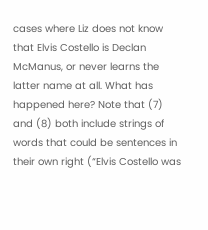cases where Liz does not know that Elvis Costello is Declan McManus, or never learns the latter name at all. What has happened here? Note that (7) and (8) both include strings of words that could be sentences in their own right (“Elvis Costello was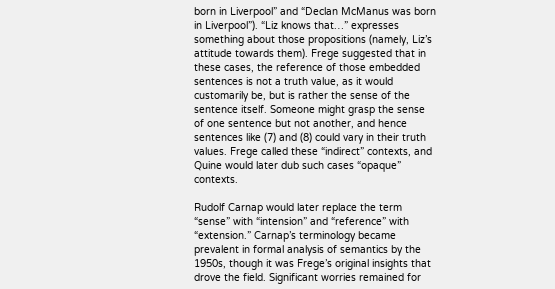born in Liverpool” and “Declan McManus was born in Liverpool”). “Liz knows that…” expresses something about those propositions (namely, Liz’s attitude towards them). Frege suggested that in these cases, the reference of those embedded sentences is not a truth value, as it would customarily be, but is rather the sense of the sentence itself. Someone might grasp the sense of one sentence but not another, and hence sentences like (7) and (8) could vary in their truth values. Frege called these “indirect” contexts, and Quine would later dub such cases “opaque” contexts.

Rudolf Carnap would later replace the term “sense” with “intension” and “reference” with “extension.” Carnap’s terminology became prevalent in formal analysis of semantics by the 1950s, though it was Frege’s original insights that drove the field. Significant worries remained for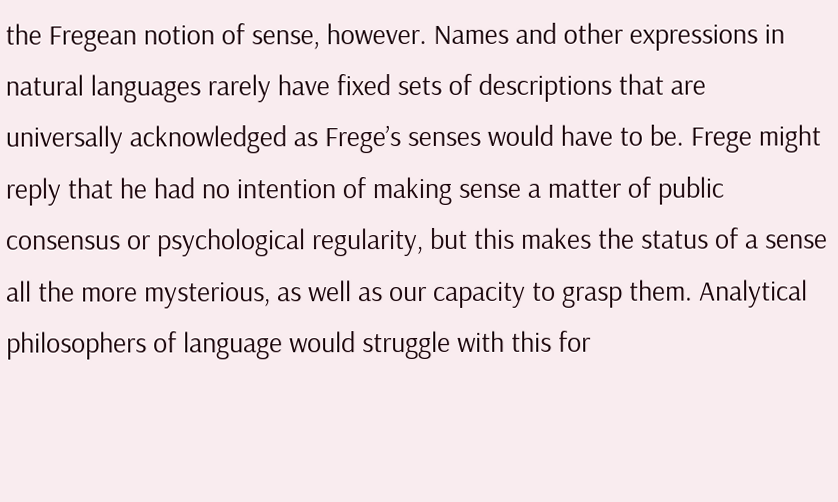the Fregean notion of sense, however. Names and other expressions in natural languages rarely have fixed sets of descriptions that are universally acknowledged as Frege’s senses would have to be. Frege might reply that he had no intention of making sense a matter of public consensus or psychological regularity, but this makes the status of a sense all the more mysterious, as well as our capacity to grasp them. Analytical philosophers of language would struggle with this for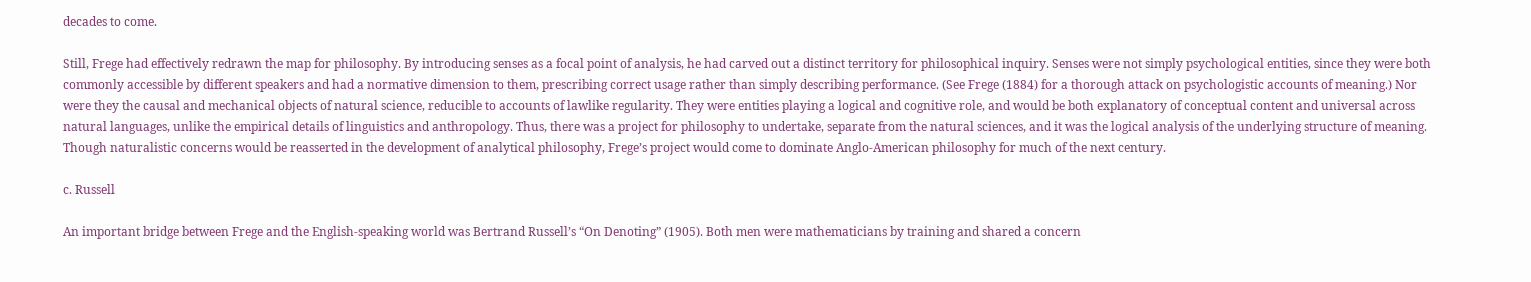decades to come.

Still, Frege had effectively redrawn the map for philosophy. By introducing senses as a focal point of analysis, he had carved out a distinct territory for philosophical inquiry. Senses were not simply psychological entities, since they were both commonly accessible by different speakers and had a normative dimension to them, prescribing correct usage rather than simply describing performance. (See Frege (1884) for a thorough attack on psychologistic accounts of meaning.) Nor were they the causal and mechanical objects of natural science, reducible to accounts of lawlike regularity. They were entities playing a logical and cognitive role, and would be both explanatory of conceptual content and universal across natural languages, unlike the empirical details of linguistics and anthropology. Thus, there was a project for philosophy to undertake, separate from the natural sciences, and it was the logical analysis of the underlying structure of meaning. Though naturalistic concerns would be reasserted in the development of analytical philosophy, Frege’s project would come to dominate Anglo-American philosophy for much of the next century.

c. Russell

An important bridge between Frege and the English-speaking world was Bertrand Russell’s “On Denoting” (1905). Both men were mathematicians by training and shared a concern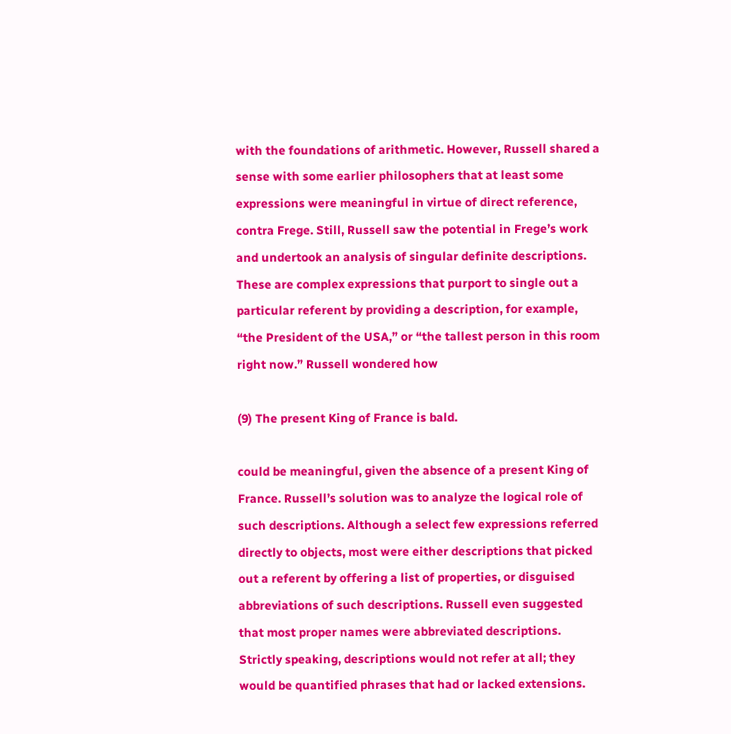with the foundations of arithmetic. However, Russell shared a sense with some earlier philosophers that at least some expressions were meaningful in virtue of direct reference, contra Frege. Still, Russell saw the potential in Frege’s work and undertook an analysis of singular definite descriptions. These are complex expressions that purport to single out a particular referent by providing a description, for example, “the President of the USA,” or “the tallest person in this room right now.” Russell wondered how

(9) The present King of France is bald.

could be meaningful, given the absence of a present King of France. Russell’s solution was to analyze the logical role of such descriptions. Although a select few expressions referred directly to objects, most were either descriptions that picked out a referent by offering a list of properties, or disguised abbreviations of such descriptions. Russell even suggested that most proper names were abbreviated descriptions. Strictly speaking, descriptions would not refer at all; they would be quantified phrases that had or lacked extensions.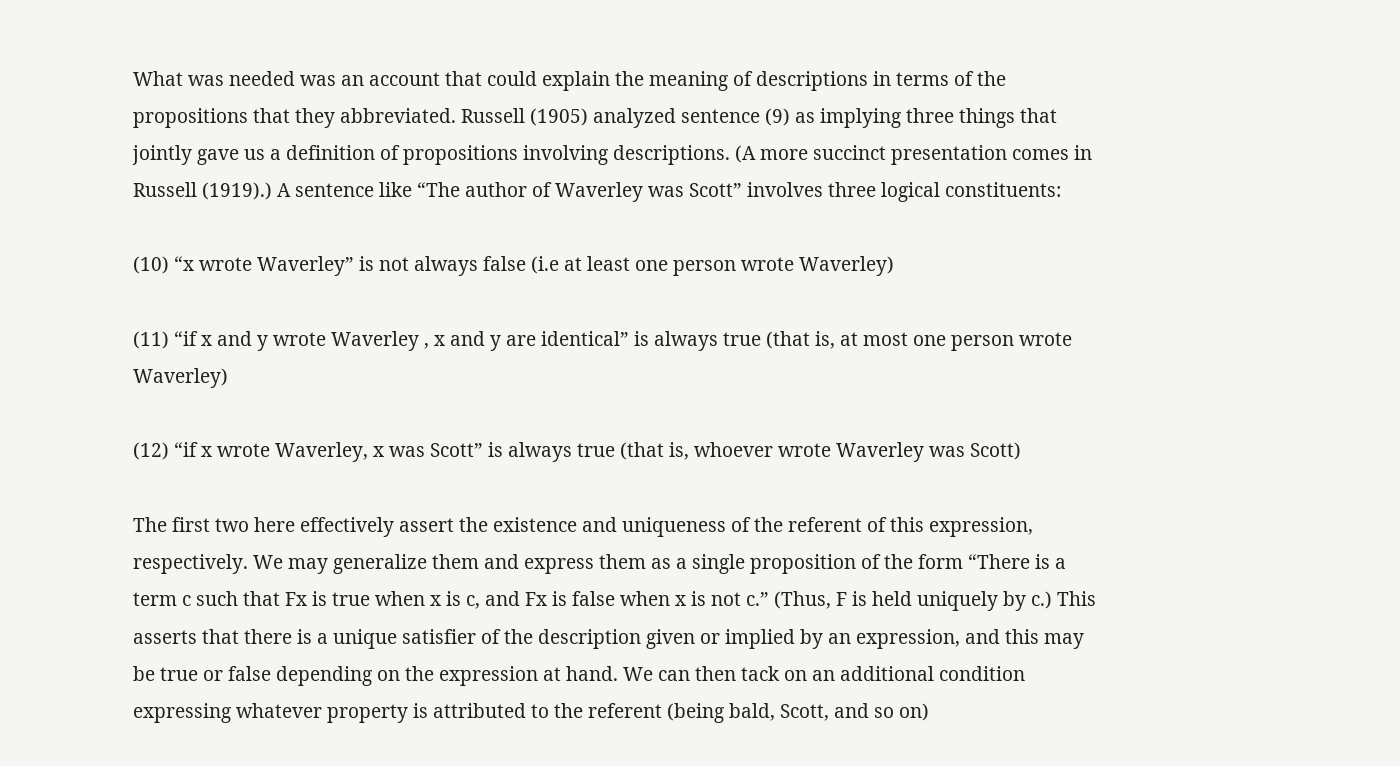What was needed was an account that could explain the meaning of descriptions in terms of the propositions that they abbreviated. Russell (1905) analyzed sentence (9) as implying three things that jointly gave us a definition of propositions involving descriptions. (A more succinct presentation comes in Russell (1919).) A sentence like “The author of Waverley was Scott” involves three logical constituents:

(10) “x wrote Waverley” is not always false (i.e at least one person wrote Waverley)

(11) “if x and y wrote Waverley , x and y are identical” is always true (that is, at most one person wrote Waverley)

(12) “if x wrote Waverley, x was Scott” is always true (that is, whoever wrote Waverley was Scott)

The first two here effectively assert the existence and uniqueness of the referent of this expression, respectively. We may generalize them and express them as a single proposition of the form “There is a term c such that Fx is true when x is c, and Fx is false when x is not c.” (Thus, F is held uniquely by c.) This asserts that there is a unique satisfier of the description given or implied by an expression, and this may be true or false depending on the expression at hand. We can then tack on an additional condition expressing whatever property is attributed to the referent (being bald, Scott, and so on)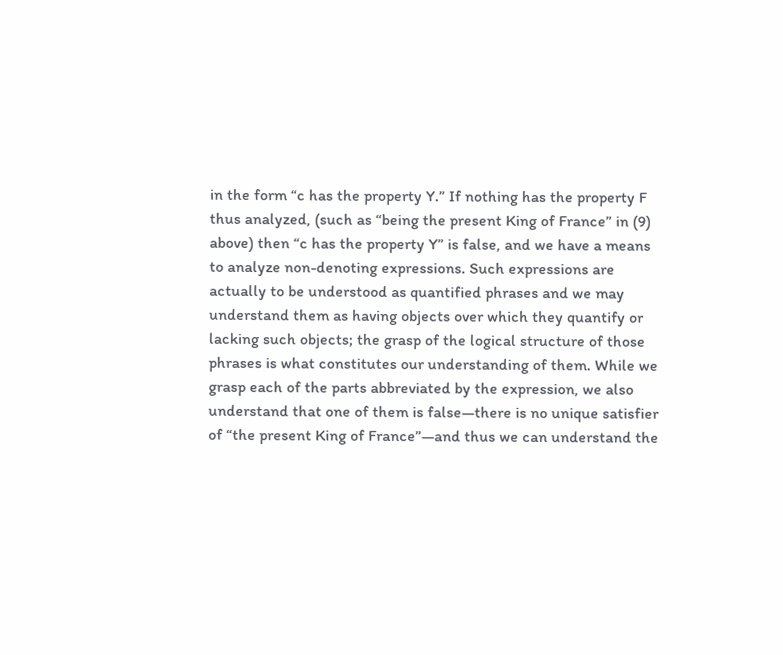in the form “c has the property Y.” If nothing has the property F thus analyzed, (such as “being the present King of France” in (9) above) then “c has the property Y” is false, and we have a means to analyze non-denoting expressions. Such expressions are actually to be understood as quantified phrases and we may understand them as having objects over which they quantify or lacking such objects; the grasp of the logical structure of those phrases is what constitutes our understanding of them. While we grasp each of the parts abbreviated by the expression, we also understand that one of them is false—there is no unique satisfier of “the present King of France”—and thus we can understand the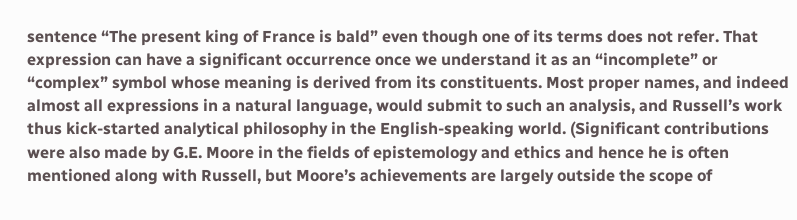sentence “The present king of France is bald” even though one of its terms does not refer. That expression can have a significant occurrence once we understand it as an “incomplete” or “complex” symbol whose meaning is derived from its constituents. Most proper names, and indeed almost all expressions in a natural language, would submit to such an analysis, and Russell’s work thus kick-started analytical philosophy in the English-speaking world. (Significant contributions were also made by G.E. Moore in the fields of epistemology and ethics and hence he is often mentioned along with Russell, but Moore’s achievements are largely outside the scope of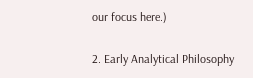our focus here.)

2. Early Analytical Philosophy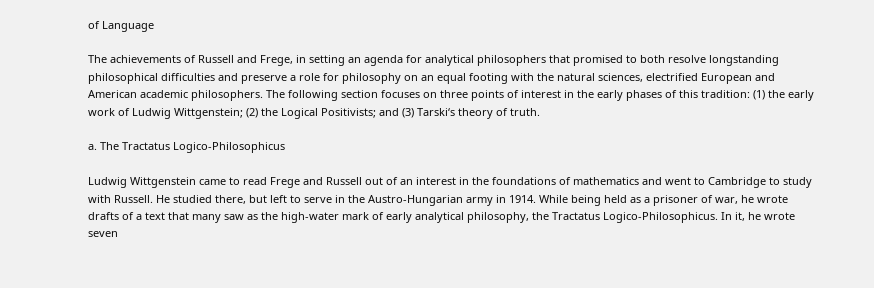of Language

The achievements of Russell and Frege, in setting an agenda for analytical philosophers that promised to both resolve longstanding philosophical difficulties and preserve a role for philosophy on an equal footing with the natural sciences, electrified European and American academic philosophers. The following section focuses on three points of interest in the early phases of this tradition: (1) the early work of Ludwig Wittgenstein; (2) the Logical Positivists; and (3) Tarski‘s theory of truth.

a. The Tractatus Logico-Philosophicus

Ludwig Wittgenstein came to read Frege and Russell out of an interest in the foundations of mathematics and went to Cambridge to study with Russell. He studied there, but left to serve in the Austro-Hungarian army in 1914. While being held as a prisoner of war, he wrote drafts of a text that many saw as the high-water mark of early analytical philosophy, the Tractatus Logico-Philosophicus. In it, he wrote seven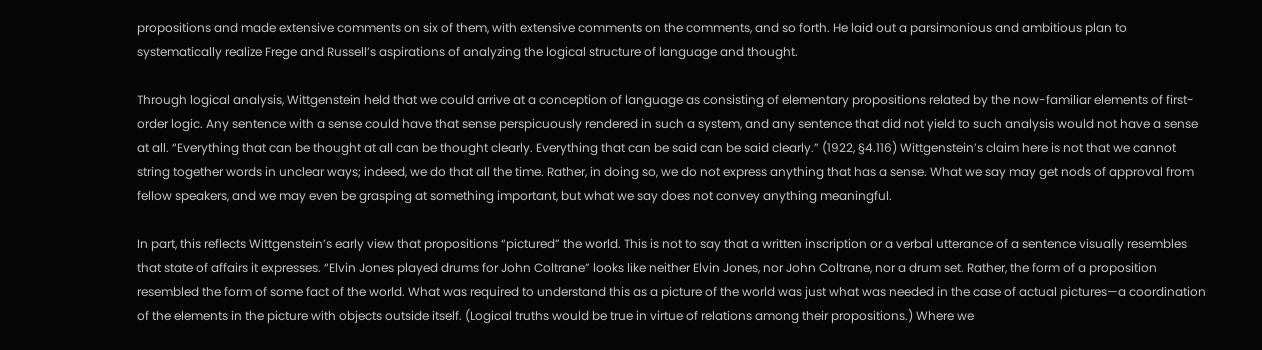propositions and made extensive comments on six of them, with extensive comments on the comments, and so forth. He laid out a parsimonious and ambitious plan to systematically realize Frege and Russell’s aspirations of analyzing the logical structure of language and thought.

Through logical analysis, Wittgenstein held that we could arrive at a conception of language as consisting of elementary propositions related by the now-familiar elements of first-order logic. Any sentence with a sense could have that sense perspicuously rendered in such a system, and any sentence that did not yield to such analysis would not have a sense at all. “Everything that can be thought at all can be thought clearly. Everything that can be said can be said clearly.” (1922, §4.116) Wittgenstein’s claim here is not that we cannot string together words in unclear ways; indeed, we do that all the time. Rather, in doing so, we do not express anything that has a sense. What we say may get nods of approval from fellow speakers, and we may even be grasping at something important, but what we say does not convey anything meaningful.

In part, this reflects Wittgenstein’s early view that propositions “pictured” the world. This is not to say that a written inscription or a verbal utterance of a sentence visually resembles that state of affairs it expresses. “Elvin Jones played drums for John Coltrane” looks like neither Elvin Jones, nor John Coltrane, nor a drum set. Rather, the form of a proposition resembled the form of some fact of the world. What was required to understand this as a picture of the world was just what was needed in the case of actual pictures—a coordination of the elements in the picture with objects outside itself. (Logical truths would be true in virtue of relations among their propositions.) Where we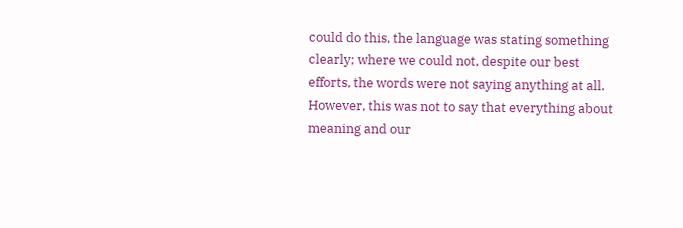could do this, the language was stating something clearly; where we could not, despite our best efforts, the words were not saying anything at all. However, this was not to say that everything about meaning and our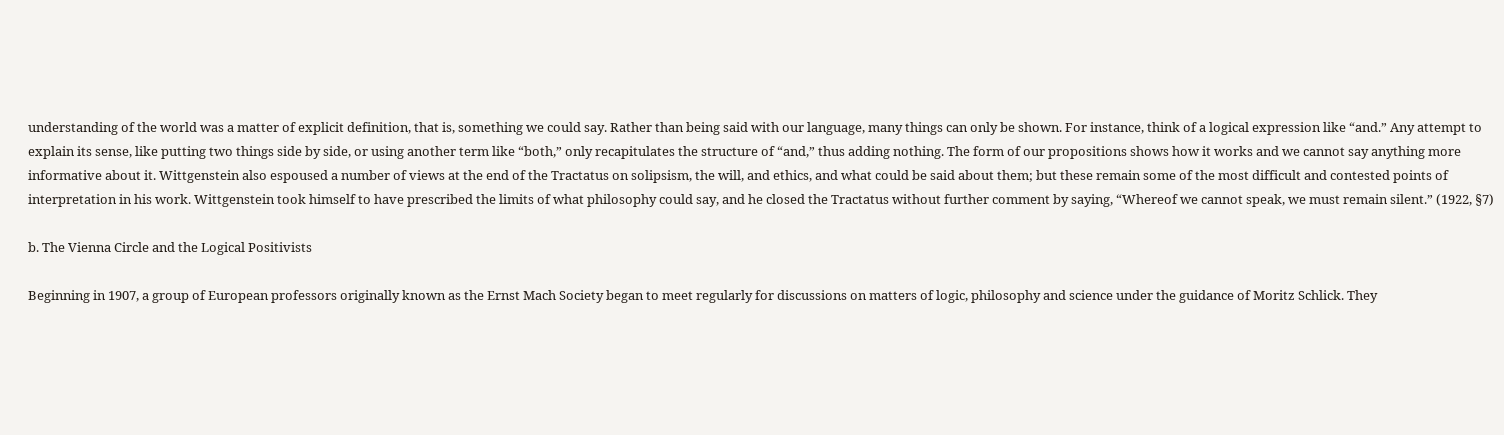understanding of the world was a matter of explicit definition, that is, something we could say. Rather than being said with our language, many things can only be shown. For instance, think of a logical expression like “and.” Any attempt to explain its sense, like putting two things side by side, or using another term like “both,” only recapitulates the structure of “and,” thus adding nothing. The form of our propositions shows how it works and we cannot say anything more informative about it. Wittgenstein also espoused a number of views at the end of the Tractatus on solipsism, the will, and ethics, and what could be said about them; but these remain some of the most difficult and contested points of interpretation in his work. Wittgenstein took himself to have prescribed the limits of what philosophy could say, and he closed the Tractatus without further comment by saying, “Whereof we cannot speak, we must remain silent.” (1922, §7)

b. The Vienna Circle and the Logical Positivists

Beginning in 1907, a group of European professors originally known as the Ernst Mach Society began to meet regularly for discussions on matters of logic, philosophy and science under the guidance of Moritz Schlick. They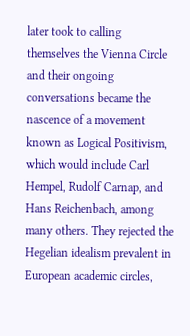later took to calling themselves the Vienna Circle and their ongoing conversations became the nascence of a movement known as Logical Positivism, which would include Carl Hempel, Rudolf Carnap, and Hans Reichenbach, among many others. They rejected the Hegelian idealism prevalent in European academic circles,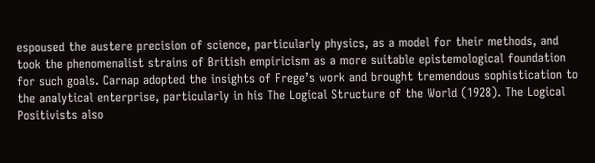espoused the austere precision of science, particularly physics, as a model for their methods, and took the phenomenalist strains of British empiricism as a more suitable epistemological foundation for such goals. Carnap adopted the insights of Frege’s work and brought tremendous sophistication to the analytical enterprise, particularly in his The Logical Structure of the World (1928). The Logical Positivists also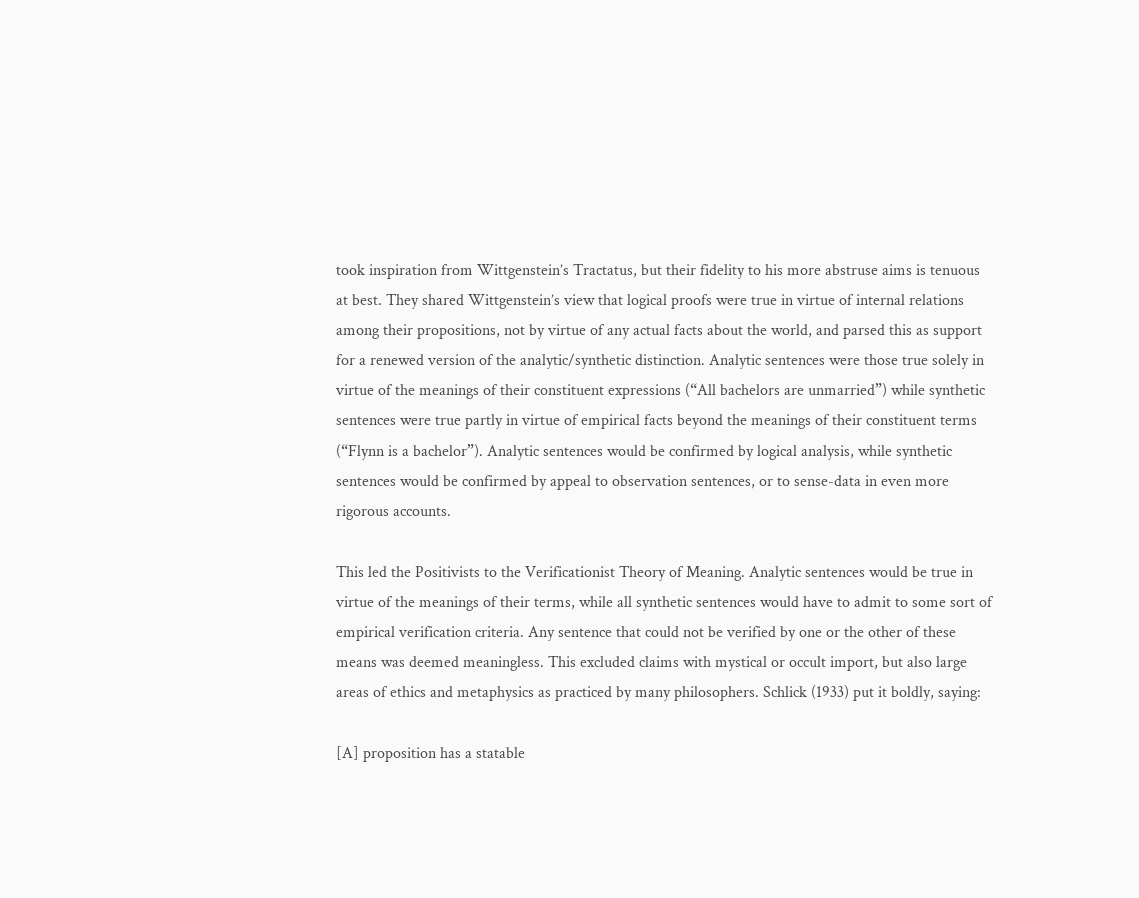took inspiration from Wittgenstein’s Tractatus, but their fidelity to his more abstruse aims is tenuous at best. They shared Wittgenstein’s view that logical proofs were true in virtue of internal relations among their propositions, not by virtue of any actual facts about the world, and parsed this as support for a renewed version of the analytic/synthetic distinction. Analytic sentences were those true solely in virtue of the meanings of their constituent expressions (“All bachelors are unmarried”) while synthetic sentences were true partly in virtue of empirical facts beyond the meanings of their constituent terms (“Flynn is a bachelor”). Analytic sentences would be confirmed by logical analysis, while synthetic sentences would be confirmed by appeal to observation sentences, or to sense-data in even more rigorous accounts.

This led the Positivists to the Verificationist Theory of Meaning. Analytic sentences would be true in virtue of the meanings of their terms, while all synthetic sentences would have to admit to some sort of empirical verification criteria. Any sentence that could not be verified by one or the other of these means was deemed meaningless. This excluded claims with mystical or occult import, but also large areas of ethics and metaphysics as practiced by many philosophers. Schlick (1933) put it boldly, saying:

[A] proposition has a statable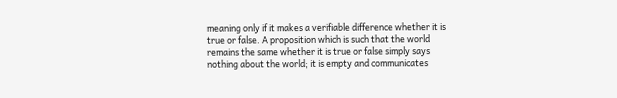meaning only if it makes a verifiable difference whether it is true or false. A proposition which is such that the world remains the same whether it is true or false simply says nothing about the world; it is empty and communicates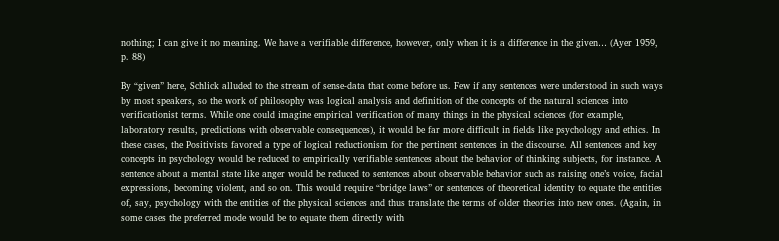nothing; I can give it no meaning. We have a verifiable difference, however, only when it is a difference in the given… (Ayer 1959, p. 88)

By “given” here, Schlick alluded to the stream of sense-data that come before us. Few if any sentences were understood in such ways by most speakers, so the work of philosophy was logical analysis and definition of the concepts of the natural sciences into verificationist terms. While one could imagine empirical verification of many things in the physical sciences (for example, laboratory results, predictions with observable consequences), it would be far more difficult in fields like psychology and ethics. In these cases, the Positivists favored a type of logical reductionism for the pertinent sentences in the discourse. All sentences and key concepts in psychology would be reduced to empirically verifiable sentences about the behavior of thinking subjects, for instance. A sentence about a mental state like anger would be reduced to sentences about observable behavior such as raising one’s voice, facial expressions, becoming violent, and so on. This would require “bridge laws” or sentences of theoretical identity to equate the entities of, say, psychology with the entities of the physical sciences and thus translate the terms of older theories into new ones. (Again, in some cases the preferred mode would be to equate them directly with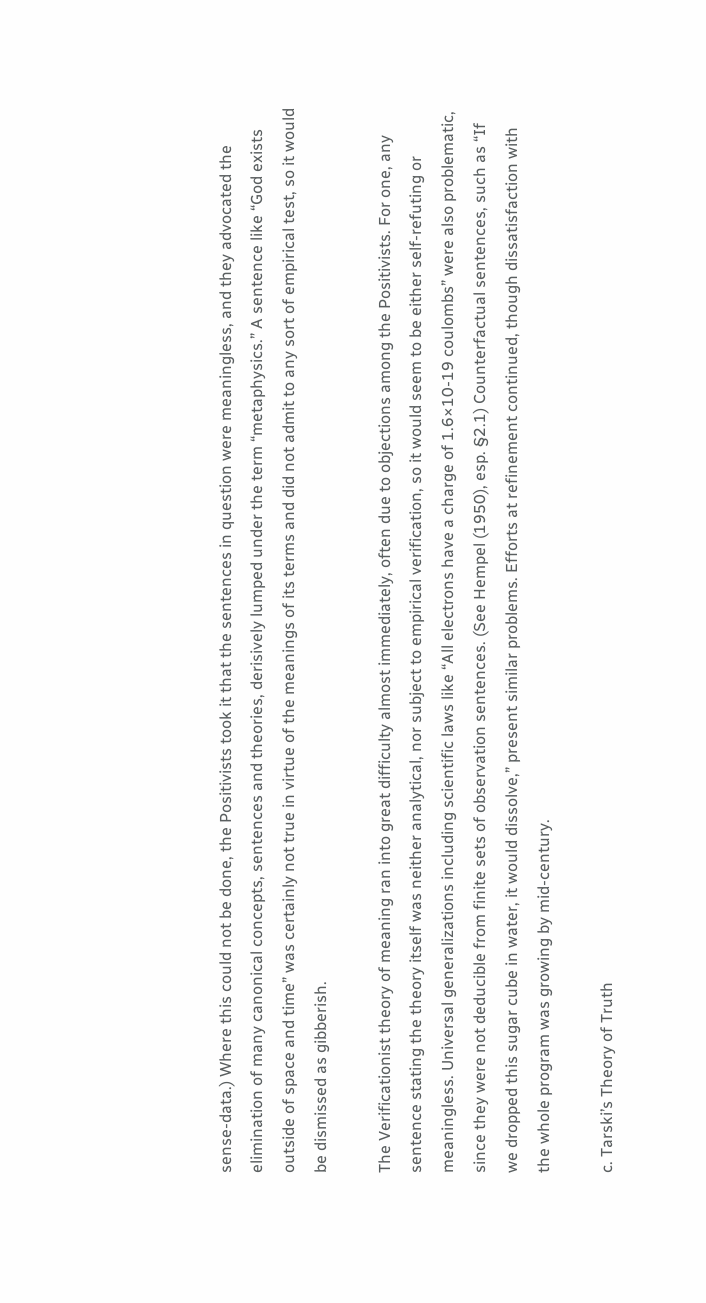sense-data.) Where this could not be done, the Positivists took it that the sentences in question were meaningless, and they advocated the elimination of many canonical concepts, sentences and theories, derisively lumped under the term “metaphysics.” A sentence like “God exists outside of space and time” was certainly not true in virtue of the meanings of its terms and did not admit to any sort of empirical test, so it would be dismissed as gibberish.

The Verificationist theory of meaning ran into great difficulty almost immediately, often due to objections among the Positivists. For one, any sentence stating the theory itself was neither analytical, nor subject to empirical verification, so it would seem to be either self-refuting or meaningless. Universal generalizations including scientific laws like “All electrons have a charge of 1.6×10-19 coulombs” were also problematic, since they were not deducible from finite sets of observation sentences. (See Hempel (1950), esp. §2.1) Counterfactual sentences, such as “If we dropped this sugar cube in water, it would dissolve,” present similar problems. Efforts at refinement continued, though dissatisfaction with the whole program was growing by mid-century.

c. Tarski’s Theory of Truth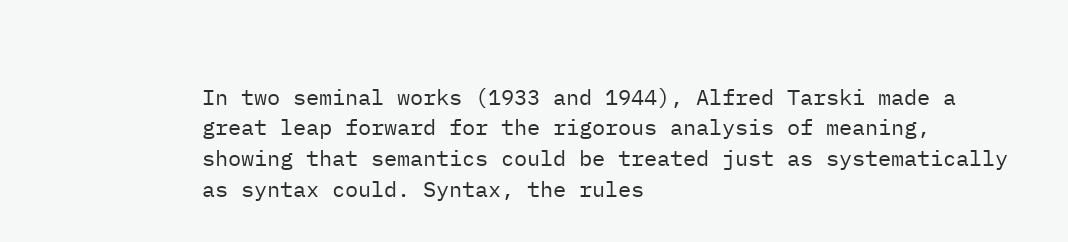In two seminal works (1933 and 1944), Alfred Tarski made a great leap forward for the rigorous analysis of meaning, showing that semantics could be treated just as systematically as syntax could. Syntax, the rules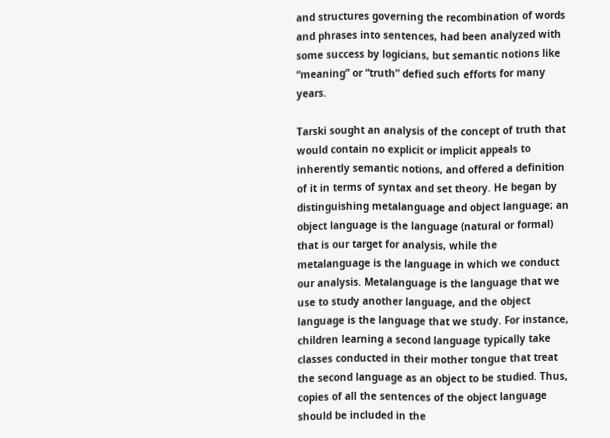and structures governing the recombination of words and phrases into sentences, had been analyzed with some success by logicians, but semantic notions like “meaning” or “truth” defied such efforts for many years.

Tarski sought an analysis of the concept of truth that would contain no explicit or implicit appeals to inherently semantic notions, and offered a definition of it in terms of syntax and set theory. He began by distinguishing metalanguage and object language; an object language is the language (natural or formal) that is our target for analysis, while the metalanguage is the language in which we conduct our analysis. Metalanguage is the language that we use to study another language, and the object language is the language that we study. For instance, children learning a second language typically take classes conducted in their mother tongue that treat the second language as an object to be studied. Thus, copies of all the sentences of the object language should be included in the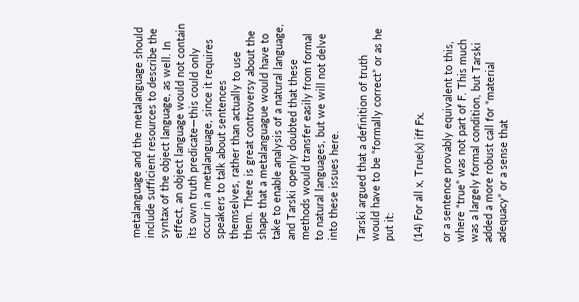metalanguage and the metalanguage should include sufficient resources to describe the syntax of the object language, as well. In effect, an object language would not contain its own truth predicate—this could only occur in a metalanguage, since it requires speakers to talk about sentences themselves, rather than actually to use them. There is great controversy about the shape that a metalanguague would have to take to enable analysis of a natural language, and Tarski openly doubted that these methods would transfer easily from formal to natural languages, but we will not delve into these issues here.

Tarski argued that a definition of truth would have to be “formally correct” or as he put it:

(14) For all x, True(x) iff Fx.

or a sentence provably equivalent to this, where “true” was not part of F. This much was a largely formal condition, but Tarski added a more robust call for “material adequacy” or a sense that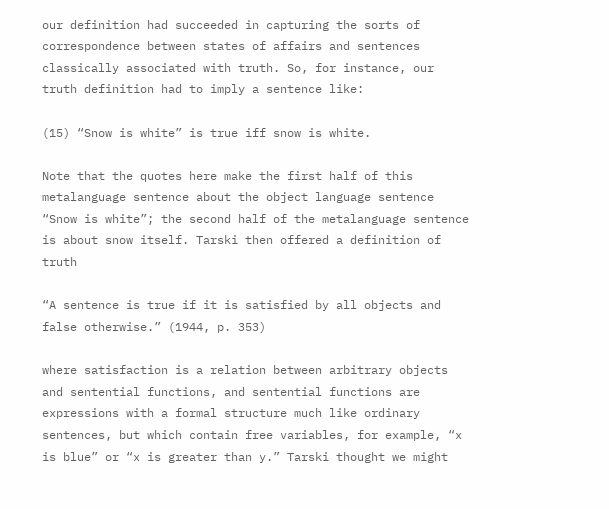our definition had succeeded in capturing the sorts of correspondence between states of affairs and sentences classically associated with truth. So, for instance, our truth definition had to imply a sentence like:

(15) “Snow is white” is true iff snow is white.

Note that the quotes here make the first half of this metalanguage sentence about the object language sentence “Snow is white”; the second half of the metalanguage sentence is about snow itself. Tarski then offered a definition of truth

“A sentence is true if it is satisfied by all objects and false otherwise.” (1944, p. 353)

where satisfaction is a relation between arbitrary objects and sentential functions, and sentential functions are expressions with a formal structure much like ordinary sentences, but which contain free variables, for example, “x is blue” or “x is greater than y.” Tarski thought we might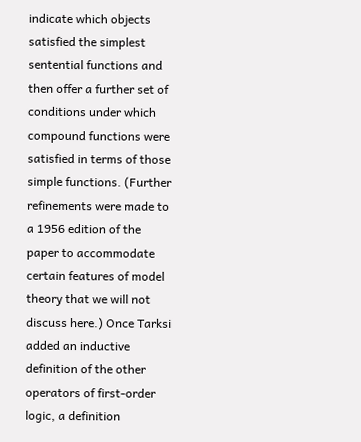indicate which objects satisfied the simplest sentential functions and then offer a further set of conditions under which compound functions were satisfied in terms of those simple functions. (Further refinements were made to a 1956 edition of the paper to accommodate certain features of model theory that we will not discuss here.) Once Tarksi added an inductive definition of the other operators of first-order logic, a definition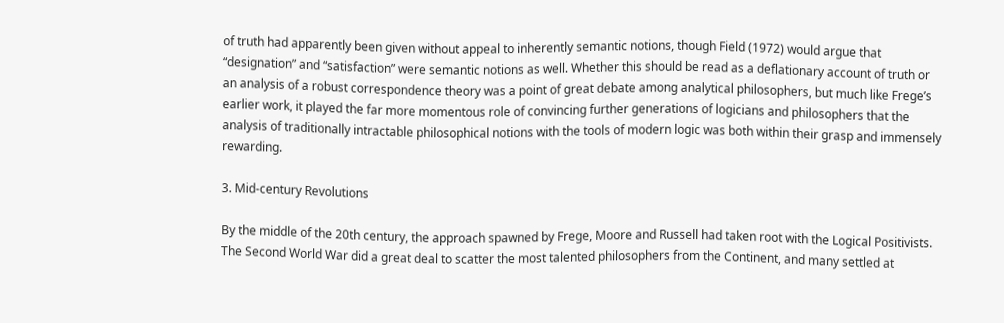of truth had apparently been given without appeal to inherently semantic notions, though Field (1972) would argue that “designation” and “satisfaction” were semantic notions as well. Whether this should be read as a deflationary account of truth or an analysis of a robust correspondence theory was a point of great debate among analytical philosophers, but much like Frege’s earlier work, it played the far more momentous role of convincing further generations of logicians and philosophers that the analysis of traditionally intractable philosophical notions with the tools of modern logic was both within their grasp and immensely rewarding.

3. Mid-century Revolutions

By the middle of the 20th century, the approach spawned by Frege, Moore and Russell had taken root with the Logical Positivists. The Second World War did a great deal to scatter the most talented philosophers from the Continent, and many settled at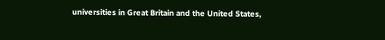universities in Great Britain and the United States,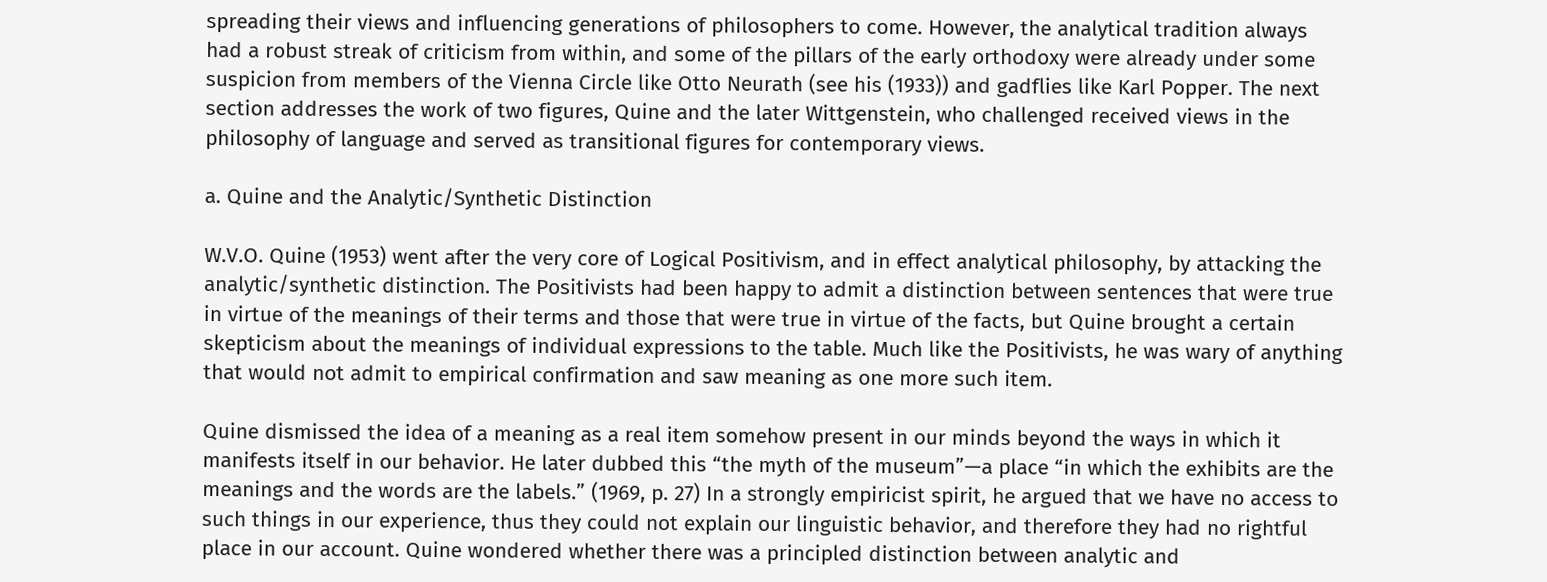spreading their views and influencing generations of philosophers to come. However, the analytical tradition always had a robust streak of criticism from within, and some of the pillars of the early orthodoxy were already under some suspicion from members of the Vienna Circle like Otto Neurath (see his (1933)) and gadflies like Karl Popper. The next section addresses the work of two figures, Quine and the later Wittgenstein, who challenged received views in the philosophy of language and served as transitional figures for contemporary views.

a. Quine and the Analytic/Synthetic Distinction

W.V.O. Quine (1953) went after the very core of Logical Positivism, and in effect analytical philosophy, by attacking the analytic/synthetic distinction. The Positivists had been happy to admit a distinction between sentences that were true in virtue of the meanings of their terms and those that were true in virtue of the facts, but Quine brought a certain skepticism about the meanings of individual expressions to the table. Much like the Positivists, he was wary of anything that would not admit to empirical confirmation and saw meaning as one more such item.

Quine dismissed the idea of a meaning as a real item somehow present in our minds beyond the ways in which it manifests itself in our behavior. He later dubbed this “the myth of the museum”—a place “in which the exhibits are the meanings and the words are the labels.” (1969, p. 27) In a strongly empiricist spirit, he argued that we have no access to such things in our experience, thus they could not explain our linguistic behavior, and therefore they had no rightful place in our account. Quine wondered whether there was a principled distinction between analytic and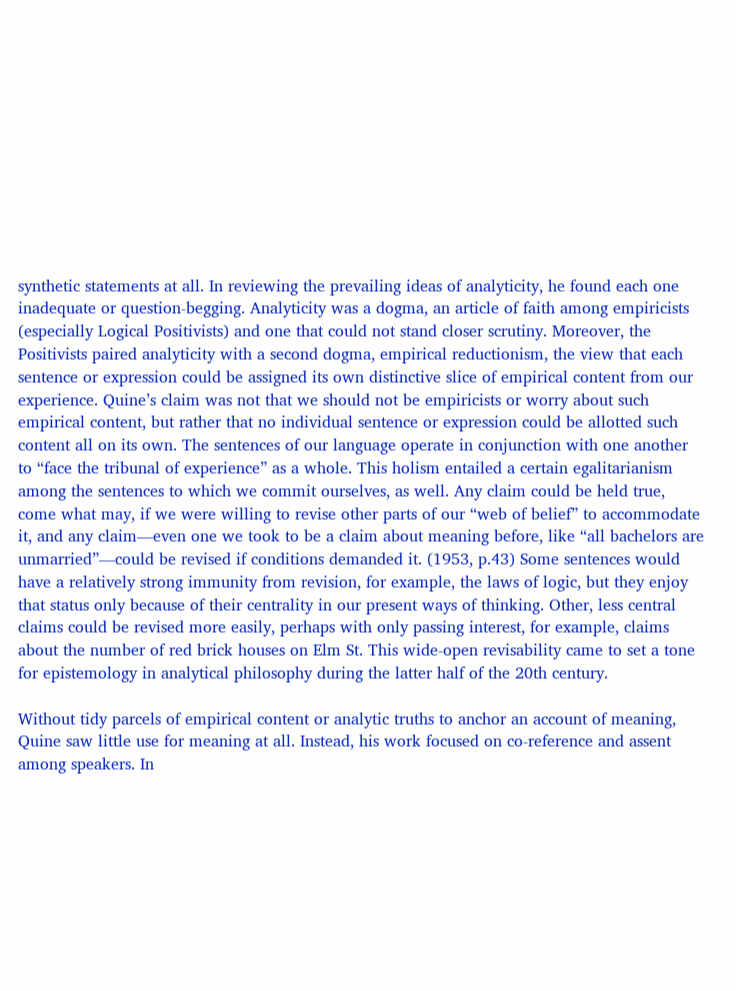synthetic statements at all. In reviewing the prevailing ideas of analyticity, he found each one inadequate or question-begging. Analyticity was a dogma, an article of faith among empiricists (especially Logical Positivists) and one that could not stand closer scrutiny. Moreover, the Positivists paired analyticity with a second dogma, empirical reductionism, the view that each sentence or expression could be assigned its own distinctive slice of empirical content from our experience. Quine’s claim was not that we should not be empiricists or worry about such empirical content, but rather that no individual sentence or expression could be allotted such content all on its own. The sentences of our language operate in conjunction with one another to “face the tribunal of experience” as a whole. This holism entailed a certain egalitarianism among the sentences to which we commit ourselves, as well. Any claim could be held true, come what may, if we were willing to revise other parts of our “web of belief” to accommodate it, and any claim—even one we took to be a claim about meaning before, like “all bachelors are unmarried”—could be revised if conditions demanded it. (1953, p.43) Some sentences would have a relatively strong immunity from revision, for example, the laws of logic, but they enjoy that status only because of their centrality in our present ways of thinking. Other, less central claims could be revised more easily, perhaps with only passing interest, for example, claims about the number of red brick houses on Elm St. This wide-open revisability came to set a tone for epistemology in analytical philosophy during the latter half of the 20th century.

Without tidy parcels of empirical content or analytic truths to anchor an account of meaning, Quine saw little use for meaning at all. Instead, his work focused on co-reference and assent among speakers. In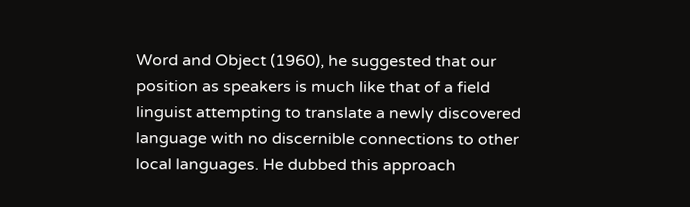Word and Object (1960), he suggested that our position as speakers is much like that of a field linguist attempting to translate a newly discovered language with no discernible connections to other local languages. He dubbed this approach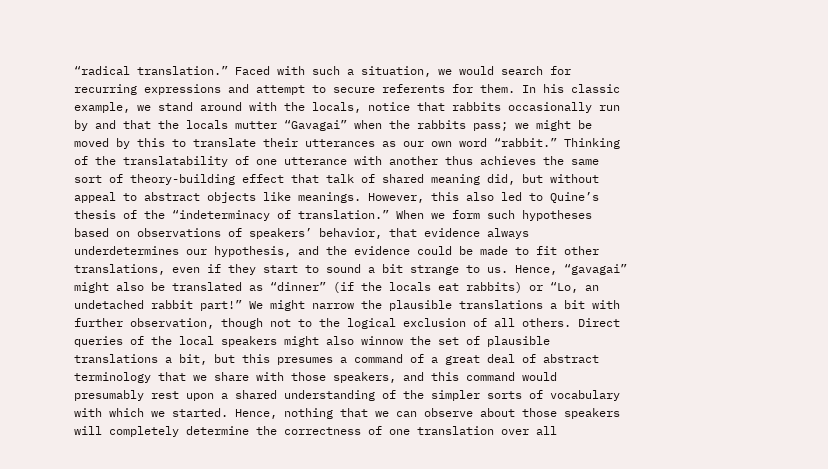“radical translation.” Faced with such a situation, we would search for recurring expressions and attempt to secure referents for them. In his classic example, we stand around with the locals, notice that rabbits occasionally run by and that the locals mutter “Gavagai” when the rabbits pass; we might be moved by this to translate their utterances as our own word “rabbit.” Thinking of the translatability of one utterance with another thus achieves the same sort of theory-building effect that talk of shared meaning did, but without appeal to abstract objects like meanings. However, this also led to Quine’s thesis of the “indeterminacy of translation.” When we form such hypotheses based on observations of speakers’ behavior, that evidence always underdetermines our hypothesis, and the evidence could be made to fit other translations, even if they start to sound a bit strange to us. Hence, “gavagai” might also be translated as “dinner” (if the locals eat rabbits) or “Lo, an undetached rabbit part!” We might narrow the plausible translations a bit with further observation, though not to the logical exclusion of all others. Direct queries of the local speakers might also winnow the set of plausible translations a bit, but this presumes a command of a great deal of abstract terminology that we share with those speakers, and this command would presumably rest upon a shared understanding of the simpler sorts of vocabulary with which we started. Hence, nothing that we can observe about those speakers will completely determine the correctness of one translation over all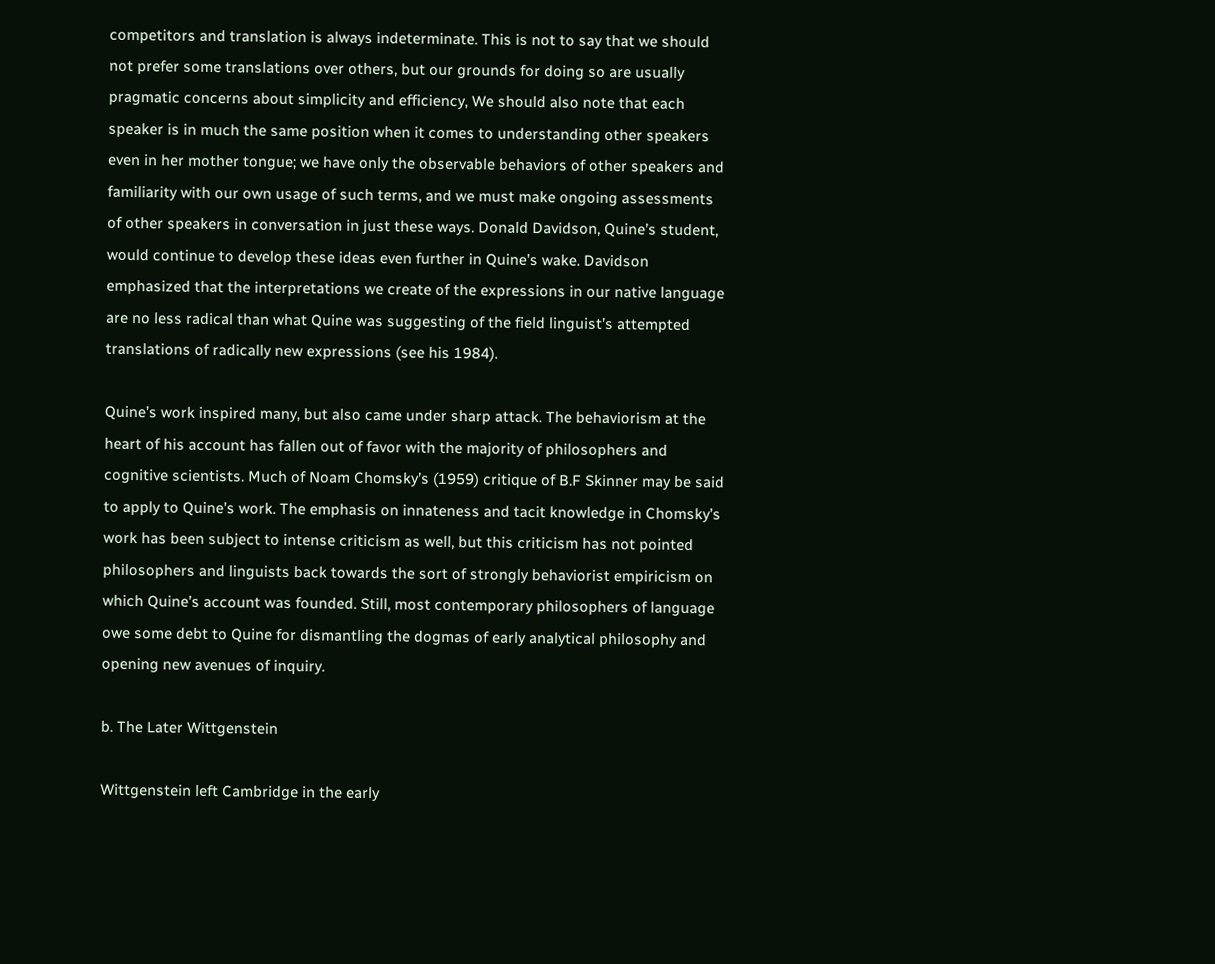competitors and translation is always indeterminate. This is not to say that we should not prefer some translations over others, but our grounds for doing so are usually pragmatic concerns about simplicity and efficiency, We should also note that each speaker is in much the same position when it comes to understanding other speakers even in her mother tongue; we have only the observable behaviors of other speakers and familiarity with our own usage of such terms, and we must make ongoing assessments of other speakers in conversation in just these ways. Donald Davidson, Quine’s student, would continue to develop these ideas even further in Quine’s wake. Davidson emphasized that the interpretations we create of the expressions in our native language are no less radical than what Quine was suggesting of the field linguist’s attempted translations of radically new expressions (see his 1984).

Quine’s work inspired many, but also came under sharp attack. The behaviorism at the heart of his account has fallen out of favor with the majority of philosophers and cognitive scientists. Much of Noam Chomsky’s (1959) critique of B.F Skinner may be said to apply to Quine’s work. The emphasis on innateness and tacit knowledge in Chomsky’s work has been subject to intense criticism as well, but this criticism has not pointed philosophers and linguists back towards the sort of strongly behaviorist empiricism on which Quine’s account was founded. Still, most contemporary philosophers of language owe some debt to Quine for dismantling the dogmas of early analytical philosophy and opening new avenues of inquiry.

b. The Later Wittgenstein

Wittgenstein left Cambridge in the early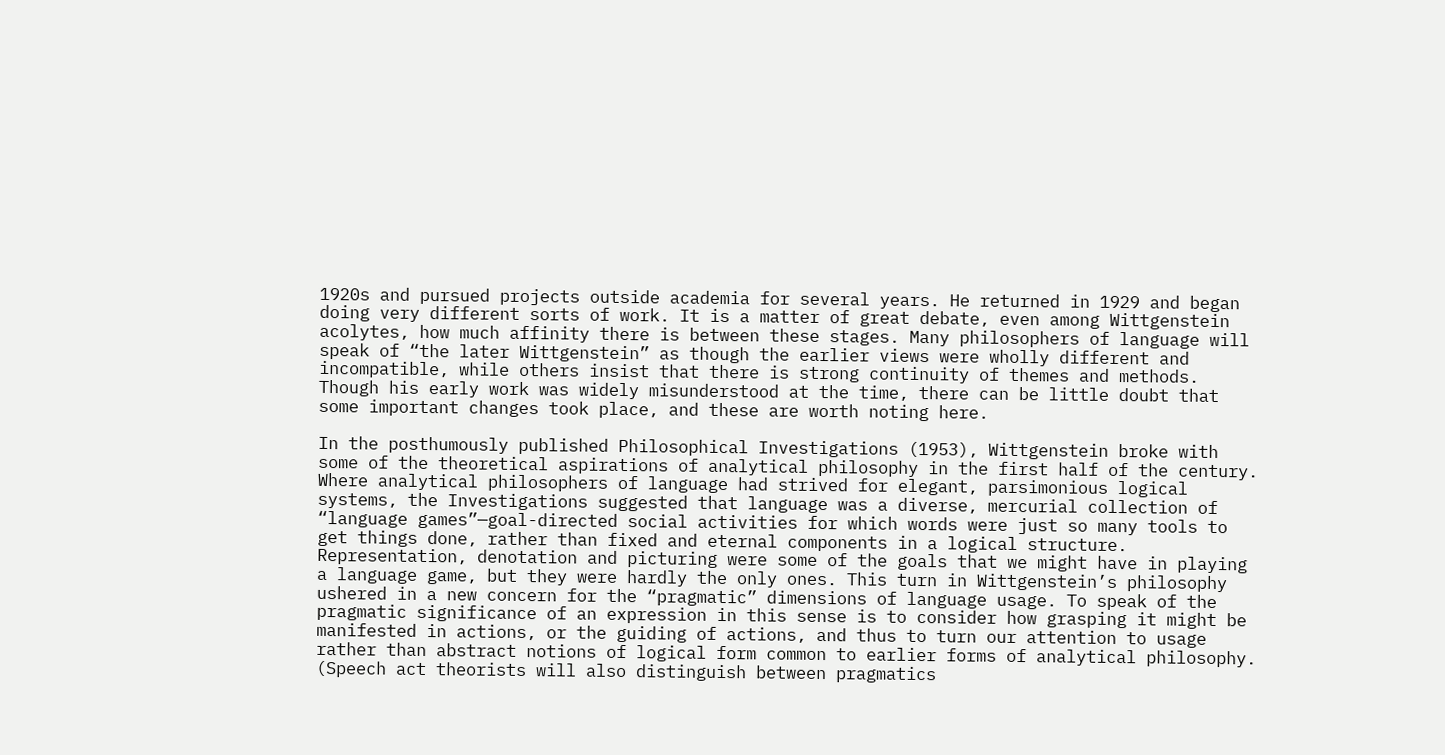1920s and pursued projects outside academia for several years. He returned in 1929 and began doing very different sorts of work. It is a matter of great debate, even among Wittgenstein acolytes, how much affinity there is between these stages. Many philosophers of language will speak of “the later Wittgenstein” as though the earlier views were wholly different and incompatible, while others insist that there is strong continuity of themes and methods. Though his early work was widely misunderstood at the time, there can be little doubt that some important changes took place, and these are worth noting here.

In the posthumously published Philosophical Investigations (1953), Wittgenstein broke with some of the theoretical aspirations of analytical philosophy in the first half of the century. Where analytical philosophers of language had strived for elegant, parsimonious logical systems, the Investigations suggested that language was a diverse, mercurial collection of “language games”—goal-directed social activities for which words were just so many tools to get things done, rather than fixed and eternal components in a logical structure. Representation, denotation and picturing were some of the goals that we might have in playing a language game, but they were hardly the only ones. This turn in Wittgenstein’s philosophy ushered in a new concern for the “pragmatic” dimensions of language usage. To speak of the pragmatic significance of an expression in this sense is to consider how grasping it might be manifested in actions, or the guiding of actions, and thus to turn our attention to usage rather than abstract notions of logical form common to earlier forms of analytical philosophy. (Speech act theorists will also distinguish between pragmatics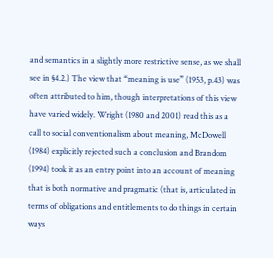and semantics in a slightly more restrictive sense, as we shall see in §4.2.) The view that “meaning is use” (1953, p.43) was often attributed to him, though interpretations of this view have varied widely. Wright (1980 and 2001) read this as a call to social conventionalism about meaning, McDowell (1984) explicitly rejected such a conclusion and Brandom (1994) took it as an entry point into an account of meaning that is both normative and pragmatic (that is, articulated in terms of obligations and entitlements to do things in certain ways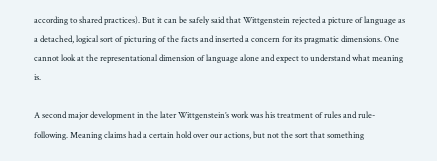according to shared practices). But it can be safely said that Wittgenstein rejected a picture of language as a detached, logical sort of picturing of the facts and inserted a concern for its pragmatic dimensions. One cannot look at the representational dimension of language alone and expect to understand what meaning is.

A second major development in the later Wittgenstein’s work was his treatment of rules and rule-following. Meaning claims had a certain hold over our actions, but not the sort that something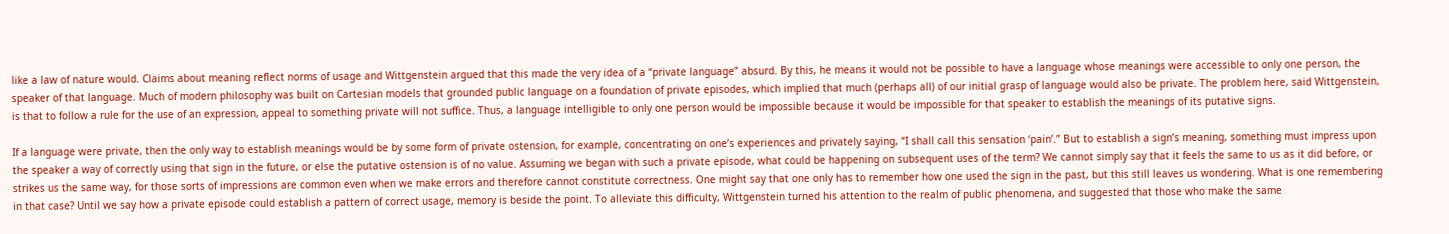like a law of nature would. Claims about meaning reflect norms of usage and Wittgenstein argued that this made the very idea of a “private language” absurd. By this, he means it would not be possible to have a language whose meanings were accessible to only one person, the speaker of that language. Much of modern philosophy was built on Cartesian models that grounded public language on a foundation of private episodes, which implied that much (perhaps all) of our initial grasp of language would also be private. The problem here, said Wittgenstein, is that to follow a rule for the use of an expression, appeal to something private will not suffice. Thus, a language intelligible to only one person would be impossible because it would be impossible for that speaker to establish the meanings of its putative signs.

If a language were private, then the only way to establish meanings would be by some form of private ostension, for example, concentrating on one’s experiences and privately saying, “I shall call this sensation ‘pain’.” But to establish a sign’s meaning, something must impress upon the speaker a way of correctly using that sign in the future, or else the putative ostension is of no value. Assuming we began with such a private episode, what could be happening on subsequent uses of the term? We cannot simply say that it feels the same to us as it did before, or strikes us the same way, for those sorts of impressions are common even when we make errors and therefore cannot constitute correctness. One might say that one only has to remember how one used the sign in the past, but this still leaves us wondering. What is one remembering in that case? Until we say how a private episode could establish a pattern of correct usage, memory is beside the point. To alleviate this difficulty, Wittgenstein turned his attention to the realm of public phenomena, and suggested that those who make the same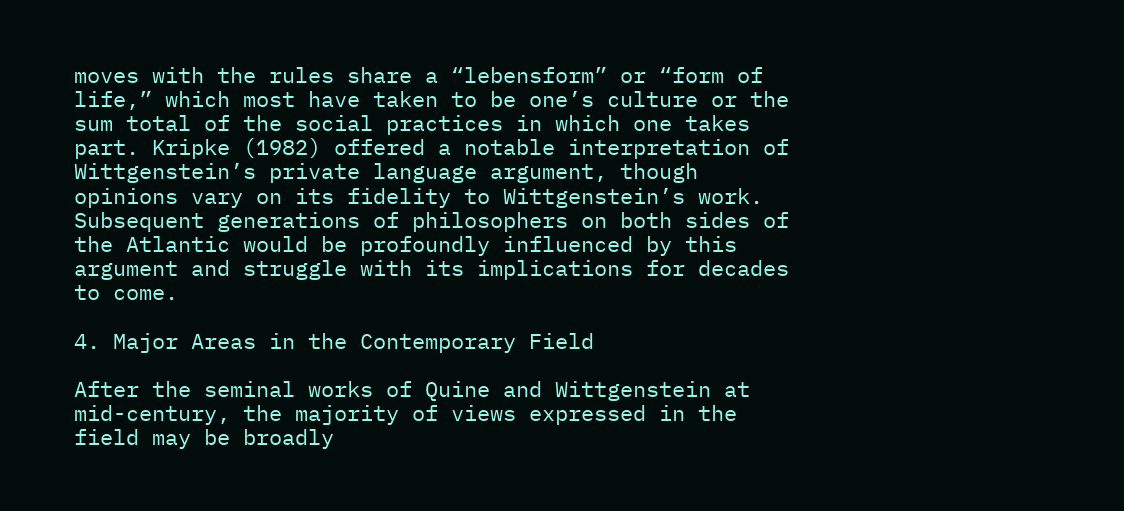moves with the rules share a “lebensform” or “form of life,” which most have taken to be one’s culture or the sum total of the social practices in which one takes part. Kripke (1982) offered a notable interpretation of Wittgenstein’s private language argument, though opinions vary on its fidelity to Wittgenstein’s work. Subsequent generations of philosophers on both sides of the Atlantic would be profoundly influenced by this argument and struggle with its implications for decades to come.

4. Major Areas in the Contemporary Field

After the seminal works of Quine and Wittgenstein at mid-century, the majority of views expressed in the field may be broadly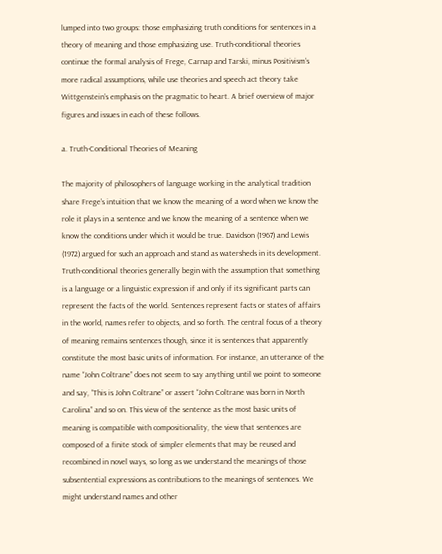lumped into two groups: those emphasizing truth conditions for sentences in a theory of meaning and those emphasizing use. Truth-conditional theories continue the formal analysis of Frege, Carnap and Tarski, minus Positivism’s more radical assumptions, while use theories and speech act theory take Wittgenstein’s emphasis on the pragmatic to heart. A brief overview of major figures and issues in each of these follows.

a. Truth-Conditional Theories of Meaning

The majority of philosophers of language working in the analytical tradition share Frege’s intuition that we know the meaning of a word when we know the role it plays in a sentence and we know the meaning of a sentence when we know the conditions under which it would be true. Davidson (1967) and Lewis (1972) argued for such an approach and stand as watersheds in its development. Truth-conditional theories generally begin with the assumption that something is a language or a linguistic expression if and only if its significant parts can represent the facts of the world. Sentences represent facts or states of affairs in the world, names refer to objects, and so forth. The central focus of a theory of meaning remains sentences though, since it is sentences that apparently constitute the most basic units of information. For instance, an utterance of the name “John Coltrane” does not seem to say anything until we point to someone and say, “This is John Coltrane” or assert “John Coltrane was born in North Carolina” and so on. This view of the sentence as the most basic units of meaning is compatible with compositionality, the view that sentences are composed of a finite stock of simpler elements that may be reused and recombined in novel ways, so long as we understand the meanings of those subsentential expressions as contributions to the meanings of sentences. We might understand names and other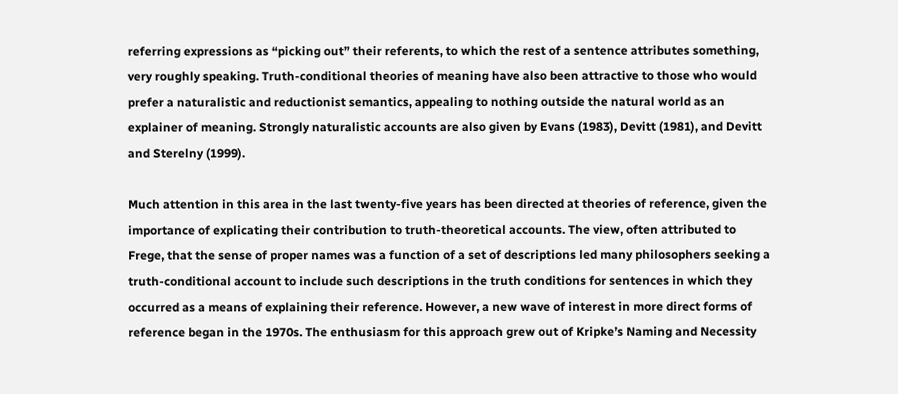referring expressions as “picking out” their referents, to which the rest of a sentence attributes something, very roughly speaking. Truth-conditional theories of meaning have also been attractive to those who would prefer a naturalistic and reductionist semantics, appealing to nothing outside the natural world as an explainer of meaning. Strongly naturalistic accounts are also given by Evans (1983), Devitt (1981), and Devitt and Sterelny (1999).

Much attention in this area in the last twenty-five years has been directed at theories of reference, given the importance of explicating their contribution to truth-theoretical accounts. The view, often attributed to Frege, that the sense of proper names was a function of a set of descriptions led many philosophers seeking a truth-conditional account to include such descriptions in the truth conditions for sentences in which they occurred as a means of explaining their reference. However, a new wave of interest in more direct forms of reference began in the 1970s. The enthusiasm for this approach grew out of Kripke’s Naming and Necessity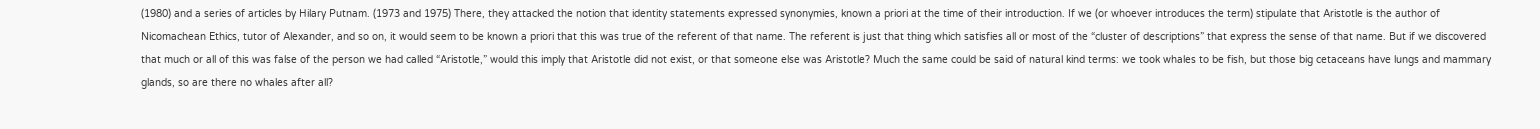(1980) and a series of articles by Hilary Putnam. (1973 and 1975) There, they attacked the notion that identity statements expressed synonymies, known a priori at the time of their introduction. If we (or whoever introduces the term) stipulate that Aristotle is the author of Nicomachean Ethics, tutor of Alexander, and so on, it would seem to be known a priori that this was true of the referent of that name. The referent is just that thing which satisfies all or most of the “cluster of descriptions” that express the sense of that name. But if we discovered that much or all of this was false of the person we had called “Aristotle,” would this imply that Aristotle did not exist, or that someone else was Aristotle? Much the same could be said of natural kind terms: we took whales to be fish, but those big cetaceans have lungs and mammary glands, so are there no whales after all?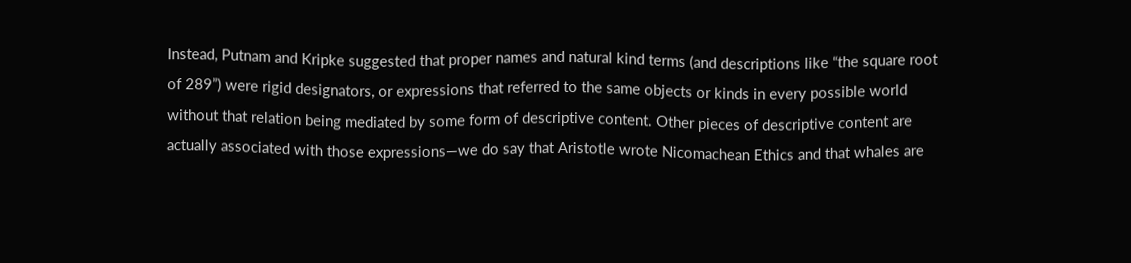Instead, Putnam and Kripke suggested that proper names and natural kind terms (and descriptions like “the square root of 289”) were rigid designators, or expressions that referred to the same objects or kinds in every possible world without that relation being mediated by some form of descriptive content. Other pieces of descriptive content are actually associated with those expressions—we do say that Aristotle wrote Nicomachean Ethics and that whales are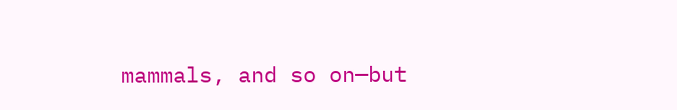mammals, and so on—but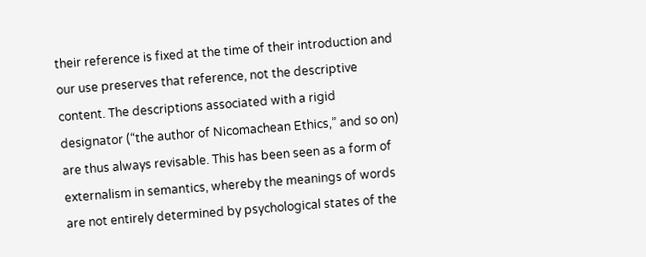their reference is fixed at the time of their introduction and our use preserves that reference, not the descriptive content. The descriptions associated with a rigid designator (“the author of Nicomachean Ethics,” and so on) are thus always revisable. This has been seen as a form of externalism in semantics, whereby the meanings of words are not entirely determined by psychological states of the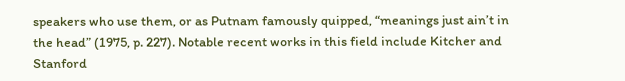speakers who use them, or as Putnam famously quipped, “meanings just ain’t in the head” (1975, p. 227). Notable recent works in this field include Kitcher and Stanford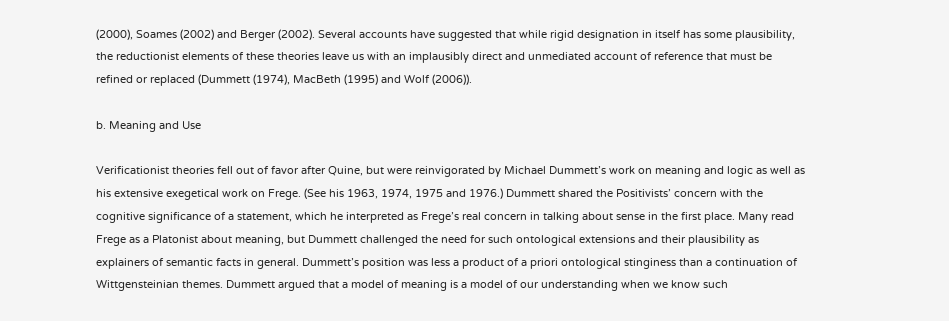(2000), Soames (2002) and Berger (2002). Several accounts have suggested that while rigid designation in itself has some plausibility, the reductionist elements of these theories leave us with an implausibly direct and unmediated account of reference that must be refined or replaced (Dummett (1974), MacBeth (1995) and Wolf (2006)).

b. Meaning and Use

Verificationist theories fell out of favor after Quine, but were reinvigorated by Michael Dummett’s work on meaning and logic as well as his extensive exegetical work on Frege. (See his 1963, 1974, 1975 and 1976.) Dummett shared the Positivists’ concern with the cognitive significance of a statement, which he interpreted as Frege’s real concern in talking about sense in the first place. Many read Frege as a Platonist about meaning, but Dummett challenged the need for such ontological extensions and their plausibility as explainers of semantic facts in general. Dummett’s position was less a product of a priori ontological stinginess than a continuation of Wittgensteinian themes. Dummett argued that a model of meaning is a model of our understanding when we know such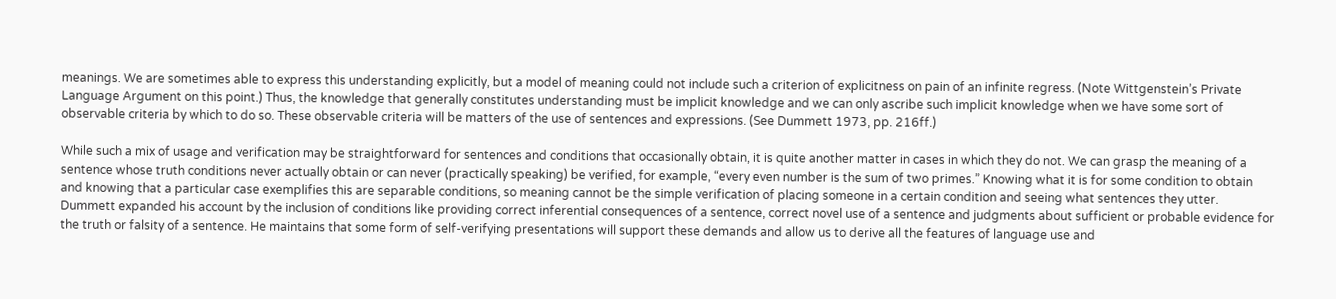meanings. We are sometimes able to express this understanding explicitly, but a model of meaning could not include such a criterion of explicitness on pain of an infinite regress. (Note Wittgenstein’s Private Language Argument on this point.) Thus, the knowledge that generally constitutes understanding must be implicit knowledge and we can only ascribe such implicit knowledge when we have some sort of observable criteria by which to do so. These observable criteria will be matters of the use of sentences and expressions. (See Dummett 1973, pp. 216ff.)

While such a mix of usage and verification may be straightforward for sentences and conditions that occasionally obtain, it is quite another matter in cases in which they do not. We can grasp the meaning of a sentence whose truth conditions never actually obtain or can never (practically speaking) be verified, for example, “every even number is the sum of two primes.” Knowing what it is for some condition to obtain and knowing that a particular case exemplifies this are separable conditions, so meaning cannot be the simple verification of placing someone in a certain condition and seeing what sentences they utter. Dummett expanded his account by the inclusion of conditions like providing correct inferential consequences of a sentence, correct novel use of a sentence and judgments about sufficient or probable evidence for the truth or falsity of a sentence. He maintains that some form of self-verifying presentations will support these demands and allow us to derive all the features of language use and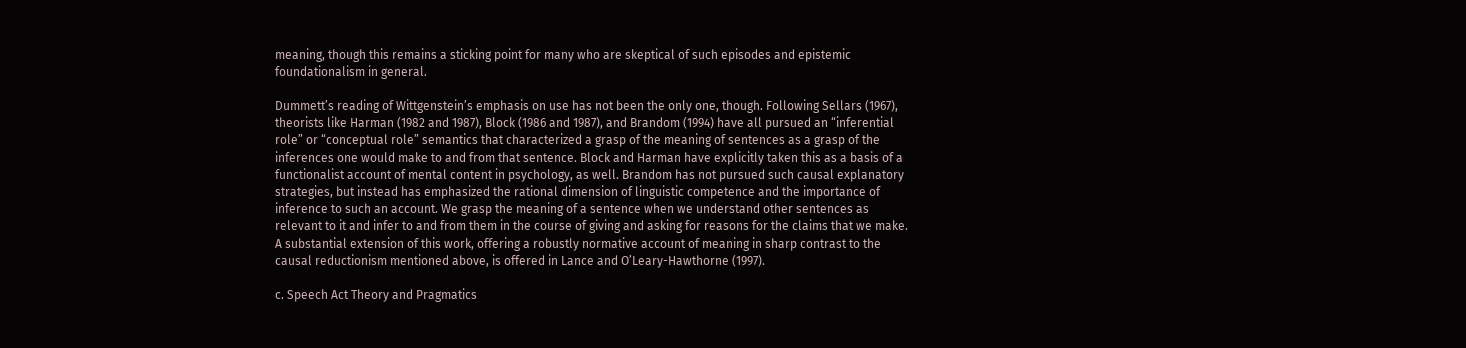meaning, though this remains a sticking point for many who are skeptical of such episodes and epistemic foundationalism in general.

Dummett’s reading of Wittgenstein’s emphasis on use has not been the only one, though. Following Sellars (1967), theorists like Harman (1982 and 1987), Block (1986 and 1987), and Brandom (1994) have all pursued an “inferential role” or “conceptual role” semantics that characterized a grasp of the meaning of sentences as a grasp of the inferences one would make to and from that sentence. Block and Harman have explicitly taken this as a basis of a functionalist account of mental content in psychology, as well. Brandom has not pursued such causal explanatory strategies, but instead has emphasized the rational dimension of linguistic competence and the importance of inference to such an account. We grasp the meaning of a sentence when we understand other sentences as relevant to it and infer to and from them in the course of giving and asking for reasons for the claims that we make. A substantial extension of this work, offering a robustly normative account of meaning in sharp contrast to the causal reductionism mentioned above, is offered in Lance and O’Leary-Hawthorne (1997).

c. Speech Act Theory and Pragmatics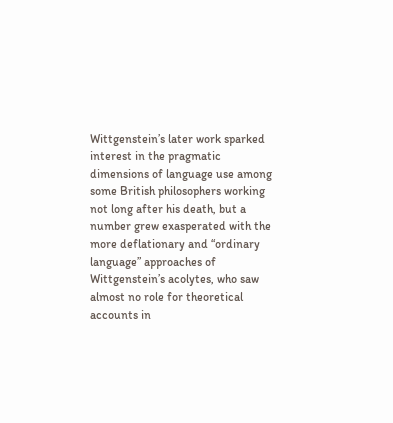Wittgenstein’s later work sparked interest in the pragmatic dimensions of language use among some British philosophers working not long after his death, but a number grew exasperated with the more deflationary and “ordinary language” approaches of Wittgenstein’s acolytes, who saw almost no role for theoretical accounts in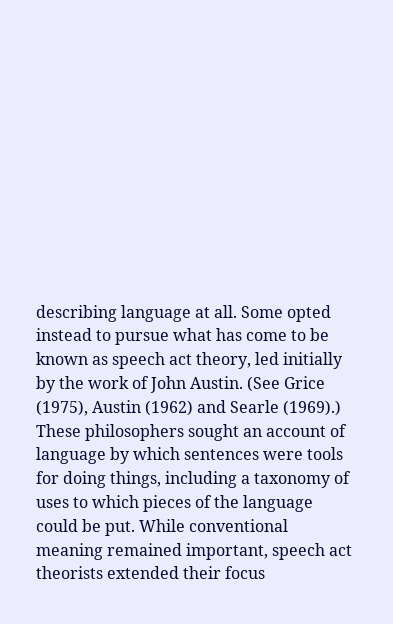describing language at all. Some opted instead to pursue what has come to be known as speech act theory, led initially by the work of John Austin. (See Grice (1975), Austin (1962) and Searle (1969).) These philosophers sought an account of language by which sentences were tools for doing things, including a taxonomy of uses to which pieces of the language could be put. While conventional meaning remained important, speech act theorists extended their focus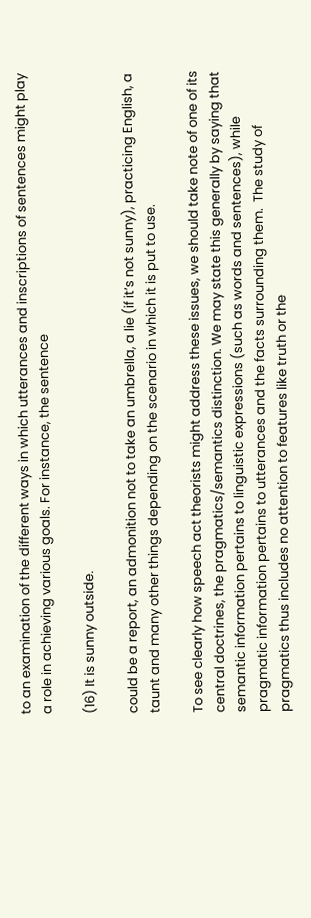to an examination of the different ways in which utterances and inscriptions of sentences might play a role in achieving various goals. For instance, the sentence

(16) It is sunny outside.

could be a report, an admonition not to take an umbrella, a lie (if it’s not sunny), practicing English, a taunt and many other things depending on the scenario in which it is put to use.

To see clearly how speech act theorists might address these issues, we should take note of one of its central doctrines, the pragmatics/semantics distinction. We may state this generally by saying that semantic information pertains to linguistic expressions (such as words and sentences), while pragmatic information pertains to utterances and the facts surrounding them.  The study of pragmatics thus includes no attention to features like truth or the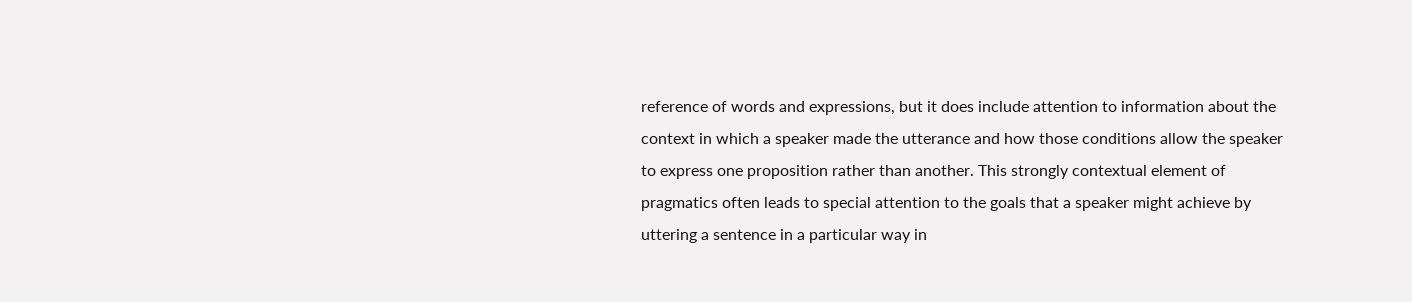reference of words and expressions, but it does include attention to information about the context in which a speaker made the utterance and how those conditions allow the speaker to express one proposition rather than another. This strongly contextual element of pragmatics often leads to special attention to the goals that a speaker might achieve by uttering a sentence in a particular way in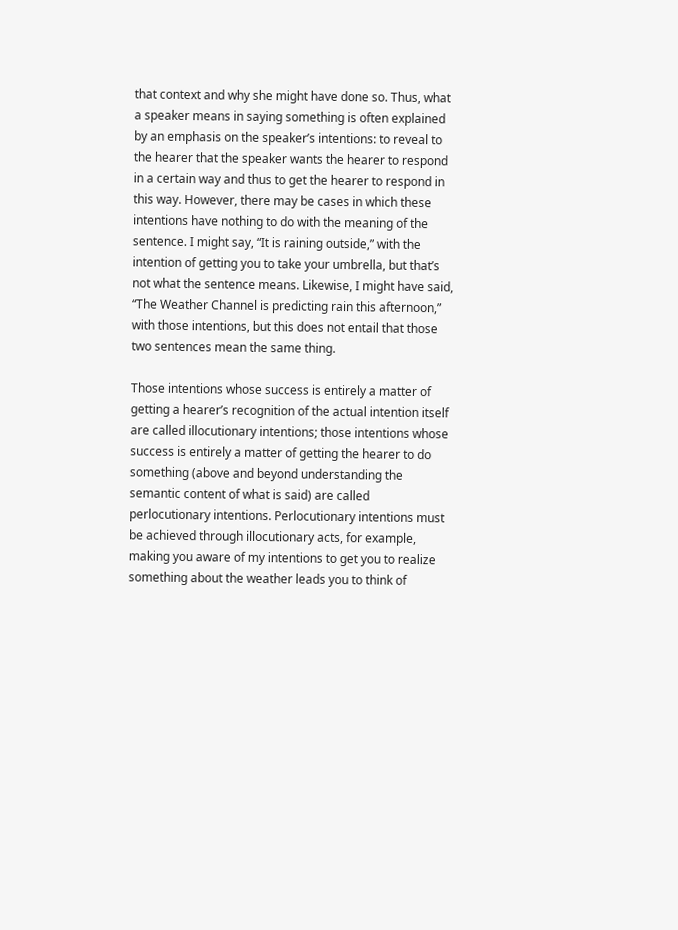that context and why she might have done so. Thus, what a speaker means in saying something is often explained by an emphasis on the speaker’s intentions: to reveal to the hearer that the speaker wants the hearer to respond in a certain way and thus to get the hearer to respond in this way. However, there may be cases in which these intentions have nothing to do with the meaning of the sentence. I might say, “It is raining outside,” with the intention of getting you to take your umbrella, but that’s not what the sentence means. Likewise, I might have said, “The Weather Channel is predicting rain this afternoon,” with those intentions, but this does not entail that those two sentences mean the same thing.

Those intentions whose success is entirely a matter of getting a hearer’s recognition of the actual intention itself are called illocutionary intentions; those intentions whose success is entirely a matter of getting the hearer to do something (above and beyond understanding the semantic content of what is said) are called perlocutionary intentions. Perlocutionary intentions must be achieved through illocutionary acts, for example, making you aware of my intentions to get you to realize something about the weather leads you to think of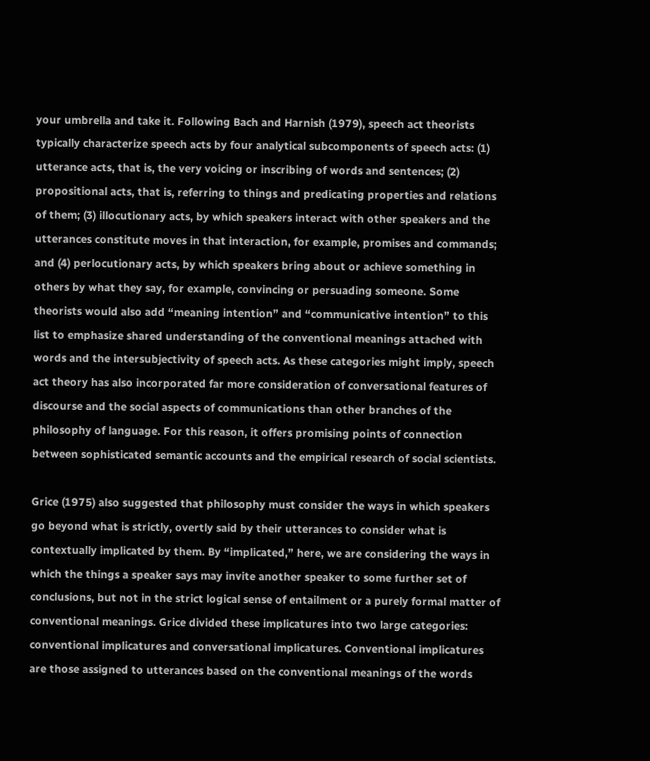your umbrella and take it. Following Bach and Harnish (1979), speech act theorists typically characterize speech acts by four analytical subcomponents of speech acts: (1) utterance acts, that is, the very voicing or inscribing of words and sentences; (2) propositional acts, that is, referring to things and predicating properties and relations of them; (3) illocutionary acts, by which speakers interact with other speakers and the utterances constitute moves in that interaction, for example, promises and commands; and (4) perlocutionary acts, by which speakers bring about or achieve something in others by what they say, for example, convincing or persuading someone. Some theorists would also add “meaning intention” and “communicative intention” to this list to emphasize shared understanding of the conventional meanings attached with words and the intersubjectivity of speech acts. As these categories might imply, speech act theory has also incorporated far more consideration of conversational features of discourse and the social aspects of communications than other branches of the philosophy of language. For this reason, it offers promising points of connection between sophisticated semantic accounts and the empirical research of social scientists.

Grice (1975) also suggested that philosophy must consider the ways in which speakers go beyond what is strictly, overtly said by their utterances to consider what is contextually implicated by them. By “implicated,” here, we are considering the ways in which the things a speaker says may invite another speaker to some further set of conclusions, but not in the strict logical sense of entailment or a purely formal matter of conventional meanings. Grice divided these implicatures into two large categories: conventional implicatures and conversational implicatures. Conventional implicatures are those assigned to utterances based on the conventional meanings of the words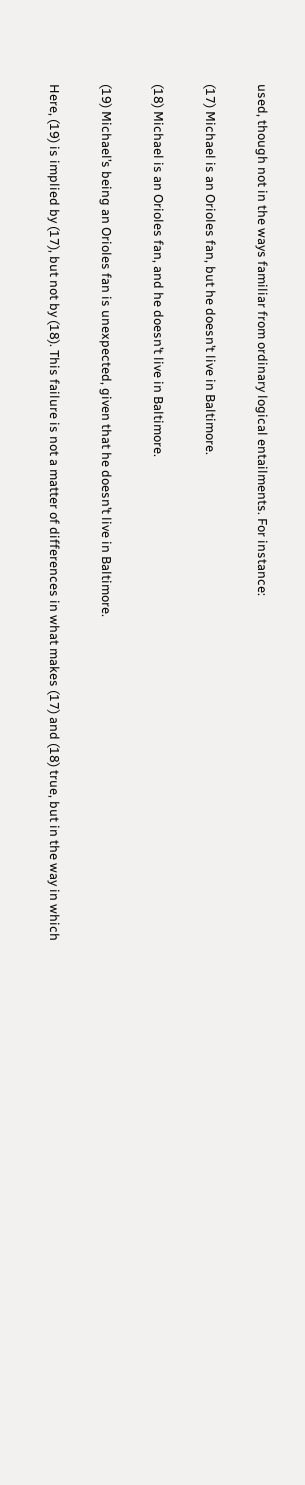used, though not in the ways familiar from ordinary logical entailments. For instance:

(17) Michael is an Orioles fan, but he doesn’t live in Baltimore.

(18) Michael is an Orioles fan, and he doesn’t live in Baltimore.

(19) Michael’s being an Orioles fan is unexpected, given that he doesn’t live in Baltimore.

Here, (19) is implied by (17), but not by (18). This failure is not a matter of differences in what makes (17) and (18) true, but in the way in which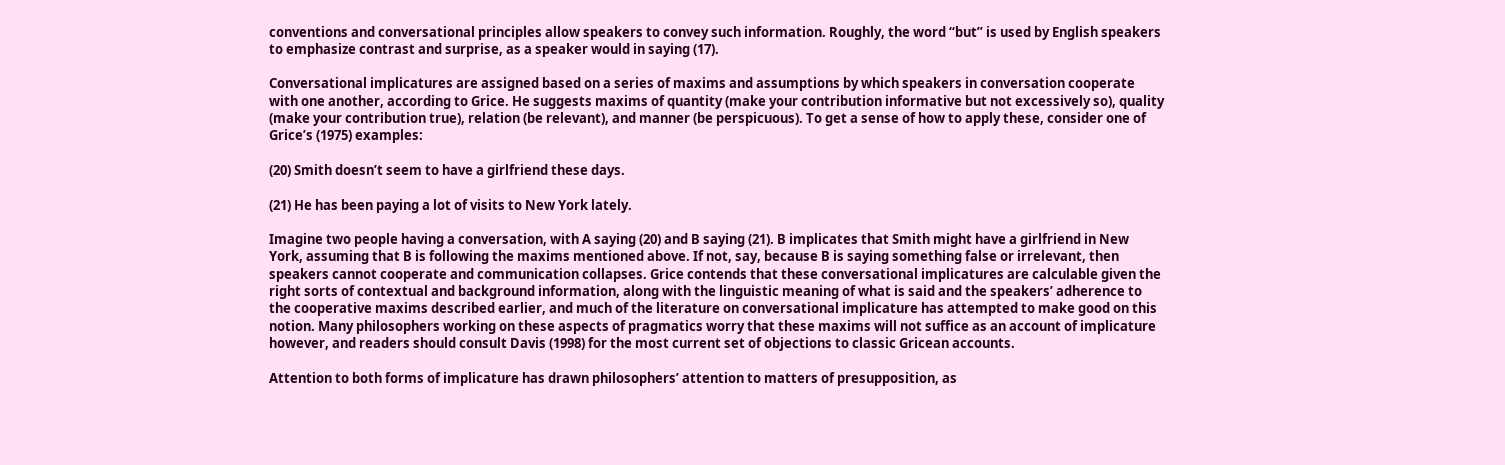conventions and conversational principles allow speakers to convey such information. Roughly, the word “but” is used by English speakers to emphasize contrast and surprise, as a speaker would in saying (17).

Conversational implicatures are assigned based on a series of maxims and assumptions by which speakers in conversation cooperate with one another, according to Grice. He suggests maxims of quantity (make your contribution informative but not excessively so), quality (make your contribution true), relation (be relevant), and manner (be perspicuous). To get a sense of how to apply these, consider one of Grice’s (1975) examples:

(20) Smith doesn’t seem to have a girlfriend these days.

(21) He has been paying a lot of visits to New York lately.

Imagine two people having a conversation, with A saying (20) and B saying (21). B implicates that Smith might have a girlfriend in New York, assuming that B is following the maxims mentioned above. If not, say, because B is saying something false or irrelevant, then speakers cannot cooperate and communication collapses. Grice contends that these conversational implicatures are calculable given the right sorts of contextual and background information, along with the linguistic meaning of what is said and the speakers’ adherence to the cooperative maxims described earlier, and much of the literature on conversational implicature has attempted to make good on this notion. Many philosophers working on these aspects of pragmatics worry that these maxims will not suffice as an account of implicature however, and readers should consult Davis (1998) for the most current set of objections to classic Gricean accounts.

Attention to both forms of implicature has drawn philosophers’ attention to matters of presupposition, as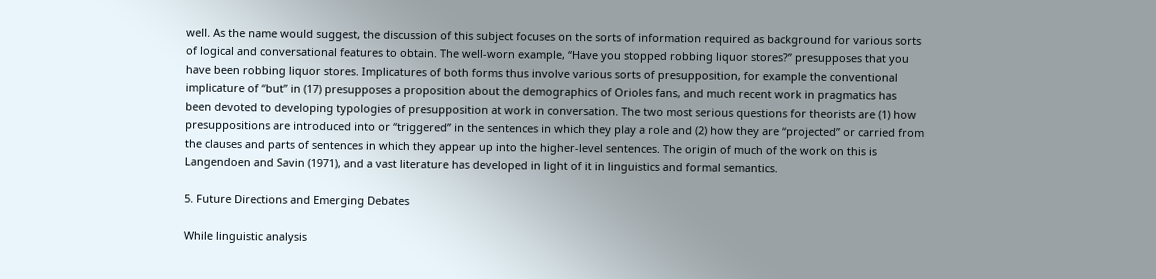well. As the name would suggest, the discussion of this subject focuses on the sorts of information required as background for various sorts of logical and conversational features to obtain. The well-worn example, “Have you stopped robbing liquor stores?” presupposes that you have been robbing liquor stores. Implicatures of both forms thus involve various sorts of presupposition, for example the conventional implicature of “but” in (17) presupposes a proposition about the demographics of Orioles fans, and much recent work in pragmatics has been devoted to developing typologies of presupposition at work in conversation. The two most serious questions for theorists are (1) how presuppositions are introduced into or “triggered” in the sentences in which they play a role and (2) how they are “projected” or carried from the clauses and parts of sentences in which they appear up into the higher-level sentences. The origin of much of the work on this is Langendoen and Savin (1971), and a vast literature has developed in light of it in linguistics and formal semantics.

5. Future Directions and Emerging Debates

While linguistic analysis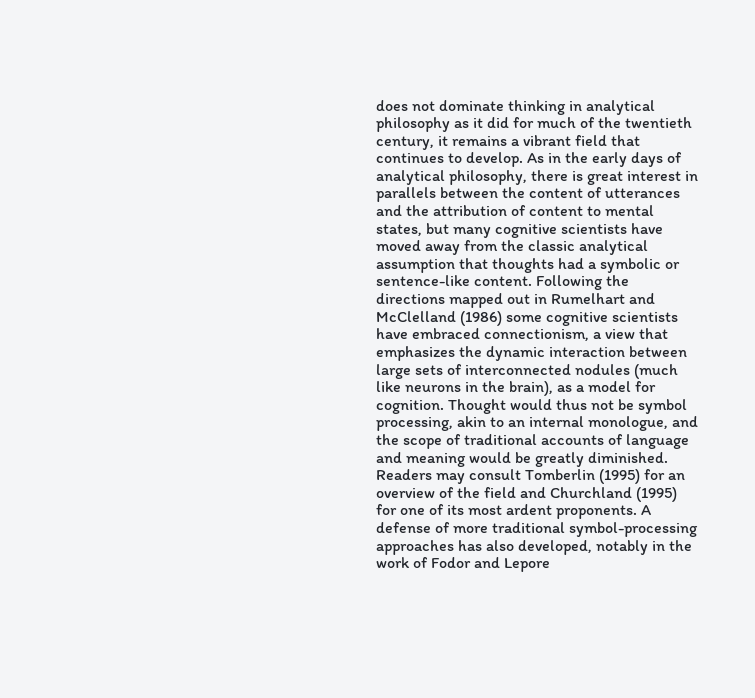does not dominate thinking in analytical philosophy as it did for much of the twentieth century, it remains a vibrant field that continues to develop. As in the early days of analytical philosophy, there is great interest in parallels between the content of utterances and the attribution of content to mental states, but many cognitive scientists have moved away from the classic analytical assumption that thoughts had a symbolic or sentence-like content. Following the directions mapped out in Rumelhart and McClelland (1986) some cognitive scientists have embraced connectionism, a view that emphasizes the dynamic interaction between large sets of interconnected nodules (much like neurons in the brain), as a model for cognition. Thought would thus not be symbol processing, akin to an internal monologue, and the scope of traditional accounts of language and meaning would be greatly diminished. Readers may consult Tomberlin (1995) for an overview of the field and Churchland (1995) for one of its most ardent proponents. A defense of more traditional symbol-processing approaches has also developed, notably in the work of Fodor and Lepore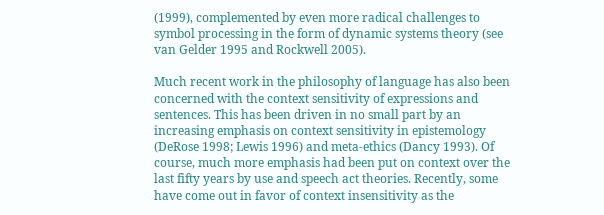(1999), complemented by even more radical challenges to symbol processing in the form of dynamic systems theory (see van Gelder 1995 and Rockwell 2005).

Much recent work in the philosophy of language has also been concerned with the context sensitivity of expressions and sentences. This has been driven in no small part by an increasing emphasis on context sensitivity in epistemology (DeRose 1998; Lewis 1996) and meta-ethics (Dancy 1993). Of course, much more emphasis had been put on context over the last fifty years by use and speech act theories. Recently, some have come out in favor of context insensitivity as the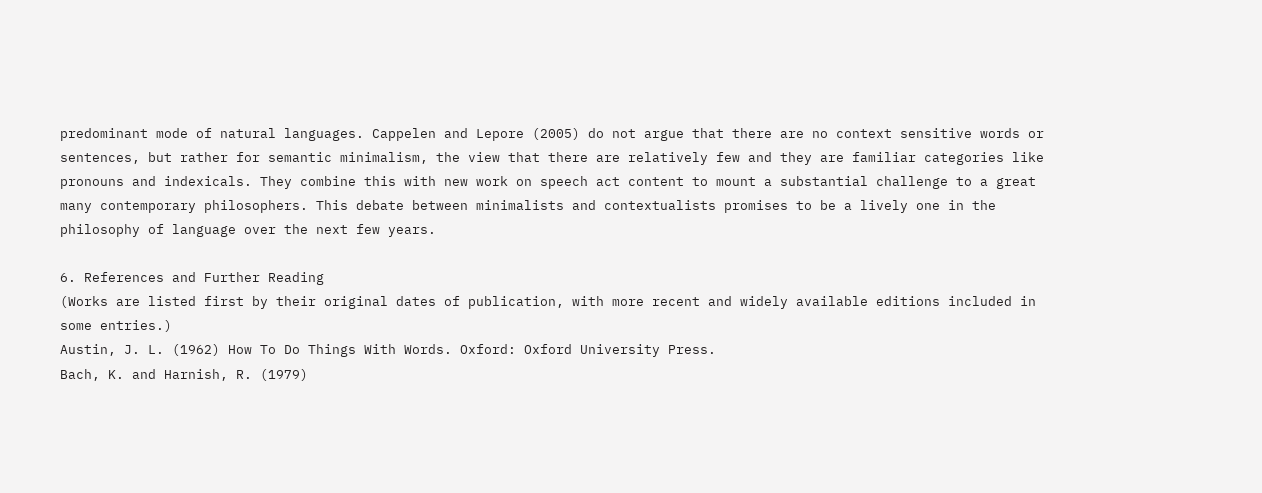predominant mode of natural languages. Cappelen and Lepore (2005) do not argue that there are no context sensitive words or sentences, but rather for semantic minimalism, the view that there are relatively few and they are familiar categories like pronouns and indexicals. They combine this with new work on speech act content to mount a substantial challenge to a great many contemporary philosophers. This debate between minimalists and contextualists promises to be a lively one in the philosophy of language over the next few years.

6. References and Further Reading
(Works are listed first by their original dates of publication, with more recent and widely available editions included in some entries.)
Austin, J. L. (1962) How To Do Things With Words. Oxford: Oxford University Press.
Bach, K. and Harnish, R. (1979)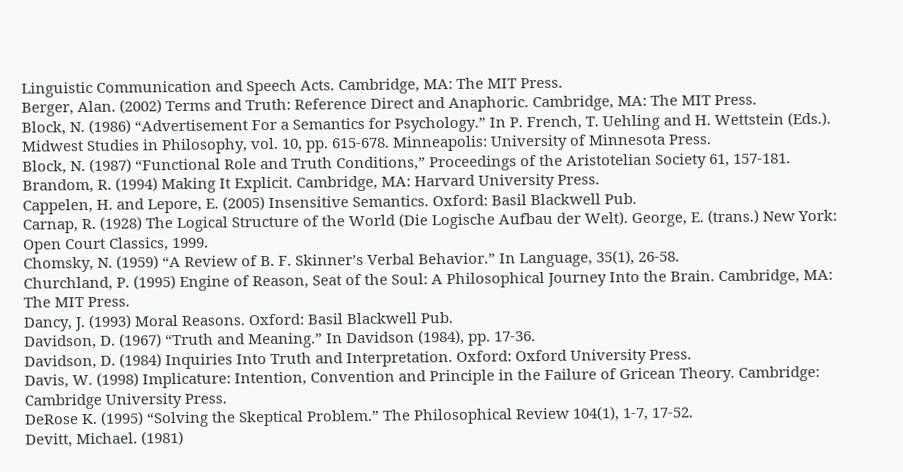Linguistic Communication and Speech Acts. Cambridge, MA: The MIT Press.
Berger, Alan. (2002) Terms and Truth: Reference Direct and Anaphoric. Cambridge, MA: The MIT Press.
Block, N. (1986) “Advertisement For a Semantics for Psychology.” In P. French, T. Uehling and H. Wettstein (Eds.). Midwest Studies in Philosophy, vol. 10, pp. 615-678. Minneapolis: University of Minnesota Press.
Block, N. (1987) “Functional Role and Truth Conditions,” Proceedings of the Aristotelian Society 61, 157-181.
Brandom, R. (1994) Making It Explicit. Cambridge, MA: Harvard University Press.
Cappelen, H. and Lepore, E. (2005) Insensitive Semantics. Oxford: Basil Blackwell Pub.
Carnap, R. (1928) The Logical Structure of the World (Die Logische Aufbau der Welt). George, E. (trans.) New York: Open Court Classics, 1999.
Chomsky, N. (1959) “A Review of B. F. Skinner’s Verbal Behavior.” In Language, 35(1), 26-58.
Churchland, P. (1995) Engine of Reason, Seat of the Soul: A Philosophical Journey Into the Brain. Cambridge, MA: The MIT Press.
Dancy, J. (1993) Moral Reasons. Oxford: Basil Blackwell Pub.
Davidson, D. (1967) “Truth and Meaning.” In Davidson (1984), pp. 17-36.
Davidson, D. (1984) Inquiries Into Truth and Interpretation. Oxford: Oxford University Press.
Davis, W. (1998) Implicature: Intention, Convention and Principle in the Failure of Gricean Theory. Cambridge: Cambridge University Press.
DeRose K. (1995) “Solving the Skeptical Problem.” The Philosophical Review 104(1), 1-7, 17-52.
Devitt, Michael. (1981)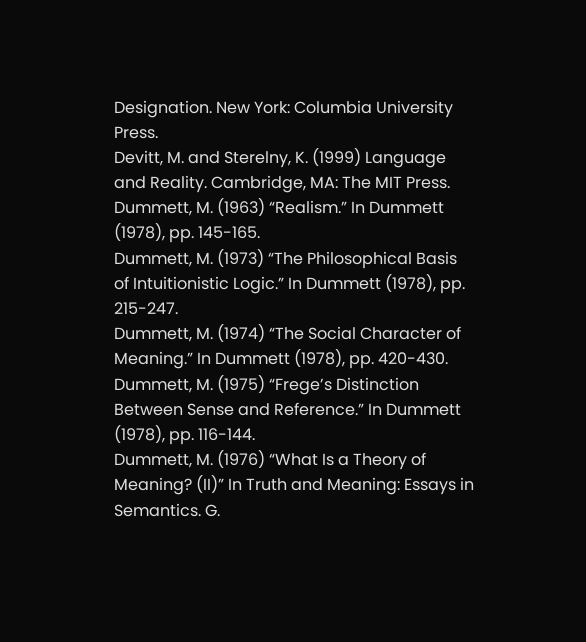Designation. New York: Columbia University Press.
Devitt, M. and Sterelny, K. (1999) Language and Reality. Cambridge, MA: The MIT Press.
Dummett, M. (1963) “Realism.” In Dummett (1978), pp. 145-165.
Dummett, M. (1973) “The Philosophical Basis of Intuitionistic Logic.” In Dummett (1978), pp. 215-247.
Dummett, M. (1974) “The Social Character of Meaning.” In Dummett (1978), pp. 420-430.
Dummett, M. (1975) “Frege’s Distinction Between Sense and Reference.” In Dummett (1978), pp. 116-144.
Dummett, M. (1976) “What Is a Theory of Meaning? (II)” In Truth and Meaning: Essays in Semantics. G.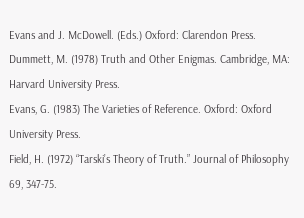Evans and J. McDowell. (Eds.) Oxford: Clarendon Press.
Dummett, M. (1978) Truth and Other Enigmas. Cambridge, MA: Harvard University Press.
Evans, G. (1983) The Varieties of Reference. Oxford: Oxford University Press.
Field, H. (1972) “Tarski’s Theory of Truth.” Journal of Philosophy 69, 347-75.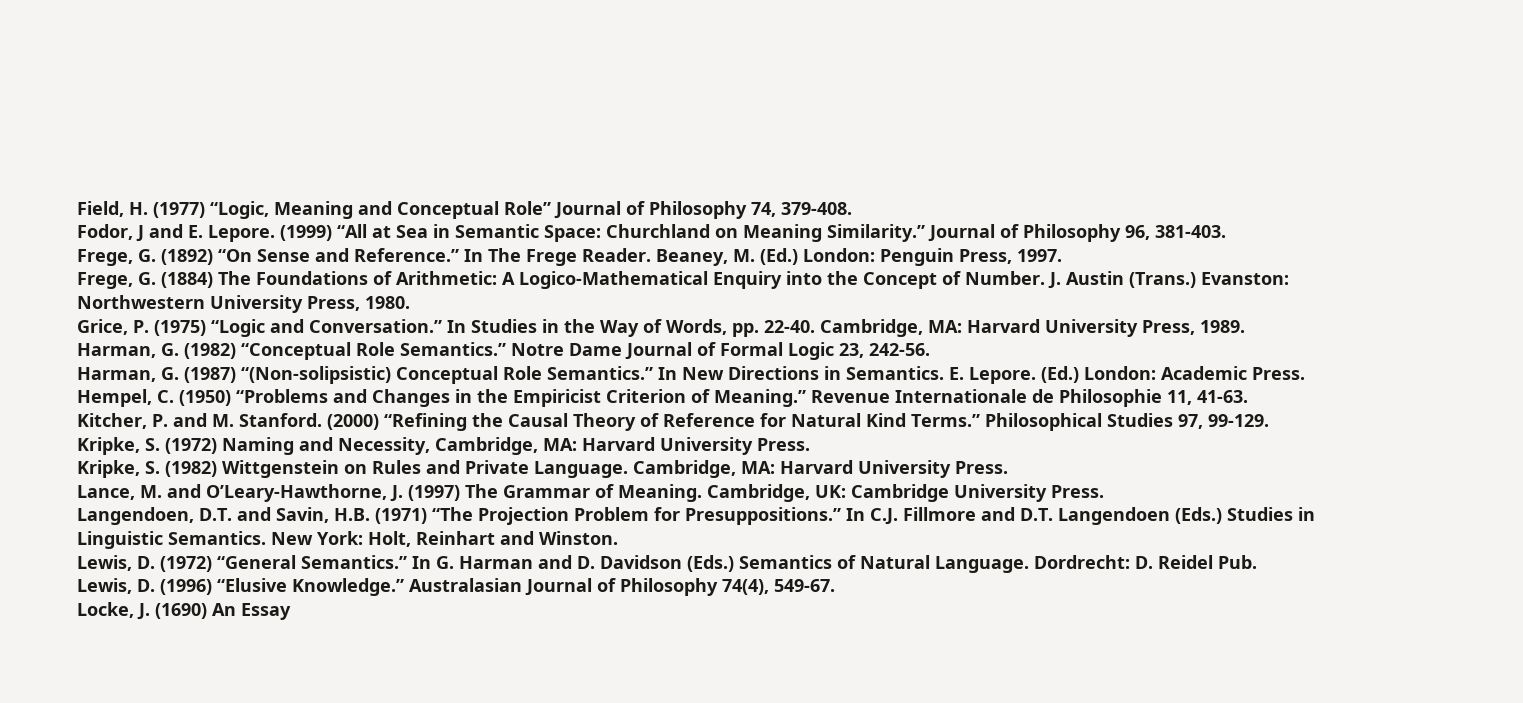Field, H. (1977) “Logic, Meaning and Conceptual Role” Journal of Philosophy 74, 379-408.
Fodor, J and E. Lepore. (1999) “All at Sea in Semantic Space: Churchland on Meaning Similarity.” Journal of Philosophy 96, 381-403.
Frege, G. (1892) “On Sense and Reference.” In The Frege Reader. Beaney, M. (Ed.) London: Penguin Press, 1997.
Frege, G. (1884) The Foundations of Arithmetic: A Logico-Mathematical Enquiry into the Concept of Number. J. Austin (Trans.) Evanston: Northwestern University Press, 1980.
Grice, P. (1975) “Logic and Conversation.” In Studies in the Way of Words, pp. 22-40. Cambridge, MA: Harvard University Press, 1989.
Harman, G. (1982) “Conceptual Role Semantics.” Notre Dame Journal of Formal Logic 23, 242-56.
Harman, G. (1987) “(Non-solipsistic) Conceptual Role Semantics.” In New Directions in Semantics. E. Lepore. (Ed.) London: Academic Press.
Hempel, C. (1950) “Problems and Changes in the Empiricist Criterion of Meaning.” Revenue Internationale de Philosophie 11, 41-63.
Kitcher, P. and M. Stanford. (2000) “Refining the Causal Theory of Reference for Natural Kind Terms.” Philosophical Studies 97, 99-129.
Kripke, S. (1972) Naming and Necessity, Cambridge, MA: Harvard University Press.
Kripke, S. (1982) Wittgenstein on Rules and Private Language. Cambridge, MA: Harvard University Press.
Lance, M. and O’Leary-Hawthorne, J. (1997) The Grammar of Meaning. Cambridge, UK: Cambridge University Press.
Langendoen, D.T. and Savin, H.B. (1971) “The Projection Problem for Presuppositions.” In C.J. Fillmore and D.T. Langendoen (Eds.) Studies in Linguistic Semantics. New York: Holt, Reinhart and Winston.
Lewis, D. (1972) “General Semantics.” In G. Harman and D. Davidson (Eds.) Semantics of Natural Language. Dordrecht: D. Reidel Pub.
Lewis, D. (1996) “Elusive Knowledge.” Australasian Journal of Philosophy 74(4), 549-67.
Locke, J. (1690) An Essay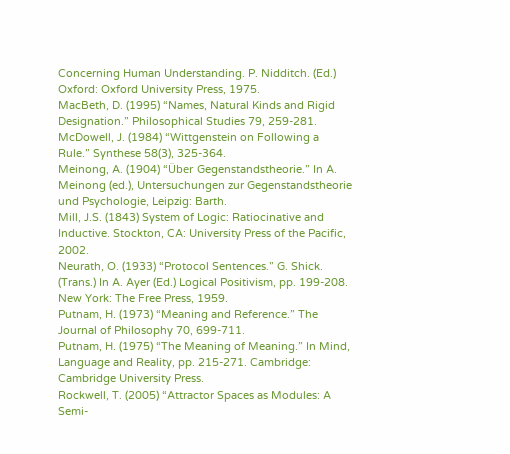Concerning Human Understanding. P. Nidditch. (Ed.) Oxford: Oxford University Press, 1975.
MacBeth, D. (1995) “Names, Natural Kinds and Rigid Designation.” Philosophical Studies 79, 259-281.
McDowell, J. (1984) “Wittgenstein on Following a Rule.” Synthese 58(3), 325-364.
Meinong, A. (1904) “Über Gegenstandstheorie.” In A. Meinong (ed.), Untersuchungen zur Gegenstandstheorie und Psychologie, Leipzig: Barth.
Mill, J.S. (1843) System of Logic: Ratiocinative and Inductive. Stockton, CA: University Press of the Pacific, 2002.
Neurath, O. (1933) “Protocol Sentences.” G. Shick. (Trans.) In A. Ayer (Ed.) Logical Positivism, pp. 199-208. New York: The Free Press, 1959.
Putnam, H. (1973) “Meaning and Reference.” The Journal of Philosophy 70, 699-711.
Putnam, H. (1975) “The Meaning of Meaning.” In Mind, Language and Reality, pp. 215-271. Cambridge: Cambridge University Press.
Rockwell, T. (2005) “Attractor Spaces as Modules: A Semi-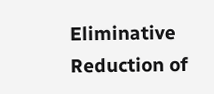Eliminative Reduction of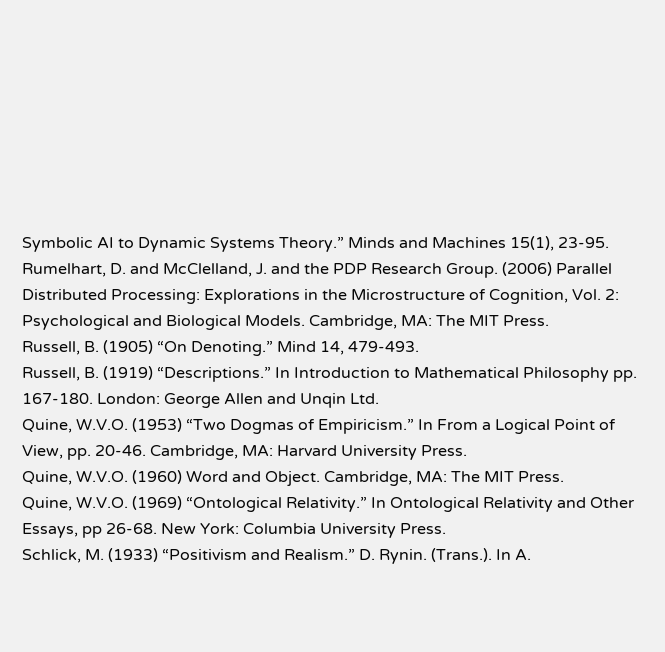Symbolic AI to Dynamic Systems Theory.” Minds and Machines 15(1), 23-95.
Rumelhart, D. and McClelland, J. and the PDP Research Group. (2006) Parallel Distributed Processing: Explorations in the Microstructure of Cognition, Vol. 2: Psychological and Biological Models. Cambridge, MA: The MIT Press.
Russell, B. (1905) “On Denoting.” Mind 14, 479-493.
Russell, B. (1919) “Descriptions.” In Introduction to Mathematical Philosophy pp. 167-180. London: George Allen and Unqin Ltd.
Quine, W.V.O. (1953) “Two Dogmas of Empiricism.” In From a Logical Point of View, pp. 20-46. Cambridge, MA: Harvard University Press.
Quine, W.V.O. (1960) Word and Object. Cambridge, MA: The MIT Press.
Quine, W.V.O. (1969) “Ontological Relativity.” In Ontological Relativity and Other Essays, pp 26-68. New York: Columbia University Press.
Schlick, M. (1933) “Positivism and Realism.” D. Rynin. (Trans.). In A.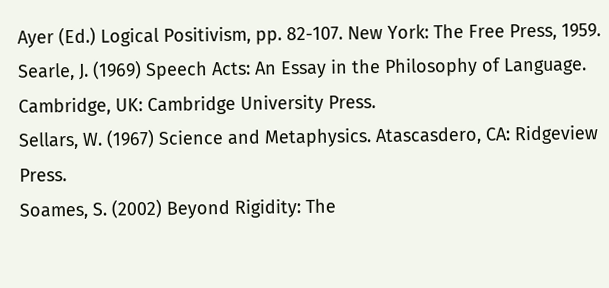Ayer (Ed.) Logical Positivism, pp. 82-107. New York: The Free Press, 1959.
Searle, J. (1969) Speech Acts: An Essay in the Philosophy of Language. Cambridge, UK: Cambridge University Press.
Sellars, W. (1967) Science and Metaphysics. Atascasdero, CA: Ridgeview Press.
Soames, S. (2002) Beyond Rigidity: The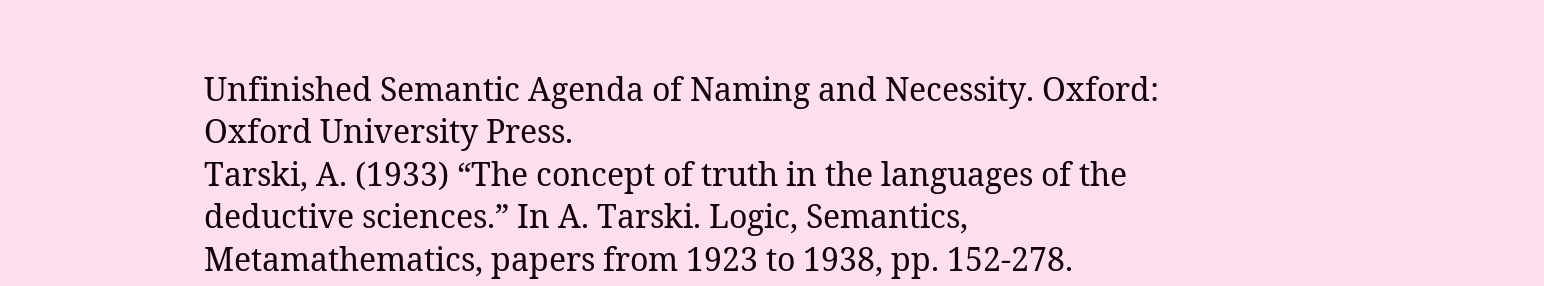Unfinished Semantic Agenda of Naming and Necessity. Oxford: Oxford University Press.
Tarski, A. (1933) “The concept of truth in the languages of the deductive sciences.” In A. Tarski. Logic, Semantics, Metamathematics, papers from 1923 to 1938, pp. 152-278.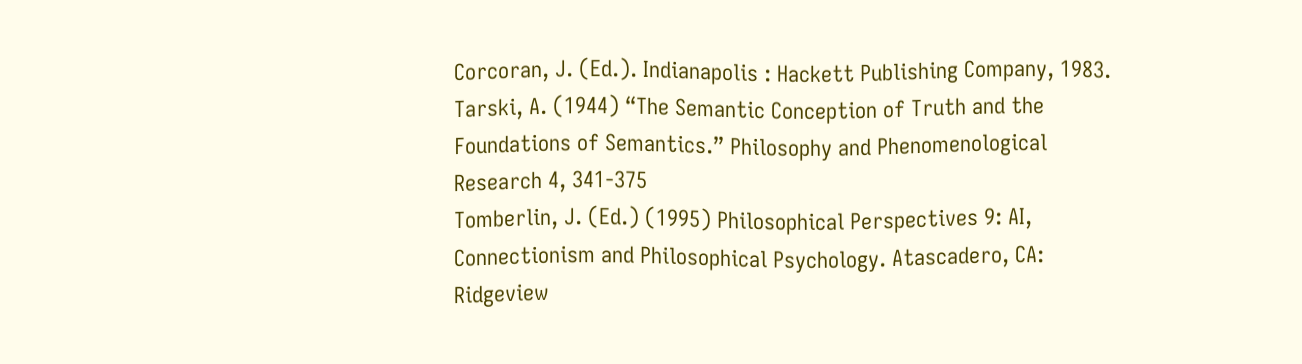Corcoran, J. (Ed.). Indianapolis : Hackett Publishing Company, 1983.
Tarski, A. (1944) “The Semantic Conception of Truth and the Foundations of Semantics.” Philosophy and Phenomenological Research 4, 341-375
Tomberlin, J. (Ed.) (1995) Philosophical Perspectives 9: AI, Connectionism and Philosophical Psychology. Atascadero, CA: Ridgeview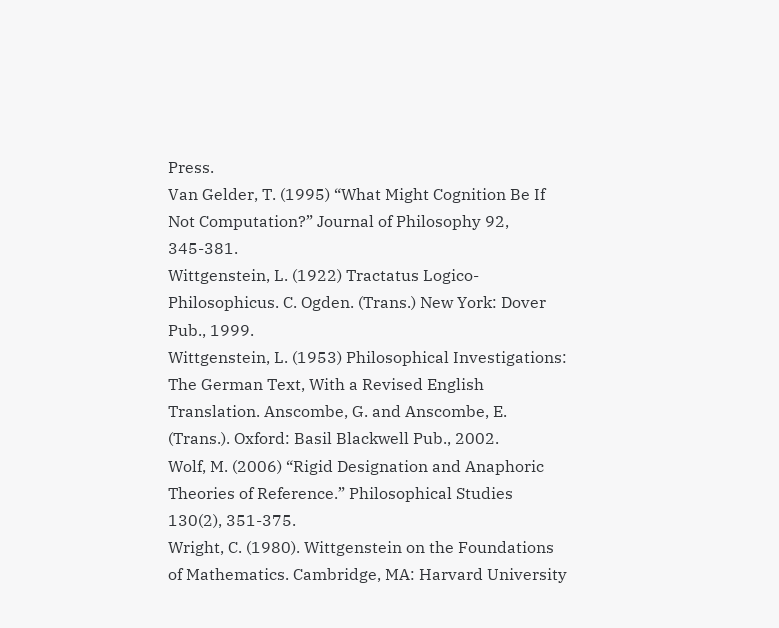Press.
Van Gelder, T. (1995) “What Might Cognition Be If Not Computation?” Journal of Philosophy 92, 345-381.
Wittgenstein, L. (1922) Tractatus Logico-Philosophicus. C. Ogden. (Trans.) New York: Dover Pub., 1999.
Wittgenstein, L. (1953) Philosophical Investigations: The German Text, With a Revised English Translation. Anscombe, G. and Anscombe, E. (Trans.). Oxford: Basil Blackwell Pub., 2002.
Wolf, M. (2006) “Rigid Designation and Anaphoric Theories of Reference.” Philosophical Studies 130(2), 351-375.
Wright, C. (1980). Wittgenstein on the Foundations of Mathematics. Cambridge, MA: Harvard University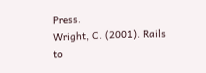Press.
Wright, C. (2001). Rails to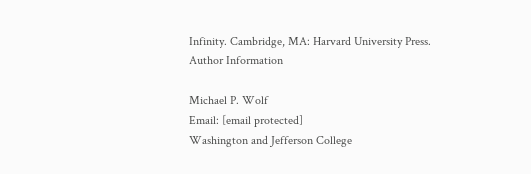Infinity. Cambridge, MA: Harvard University Press.
Author Information

Michael P. Wolf
Email: [email protected]
Washington and Jefferson College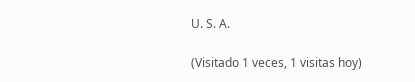U. S. A.

(Visitado 1 veces, 1 visitas hoy)